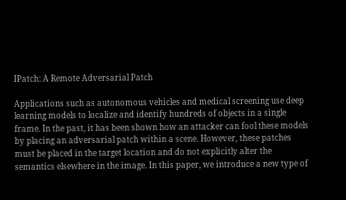IPatch: A Remote Adversarial Patch

Applications such as autonomous vehicles and medical screening use deep learning models to localize and identify hundreds of objects in a single frame. In the past, it has been shown how an attacker can fool these models by placing an adversarial patch within a scene. However, these patches must be placed in the target location and do not explicitly alter the semantics elsewhere in the image. In this paper, we introduce a new type of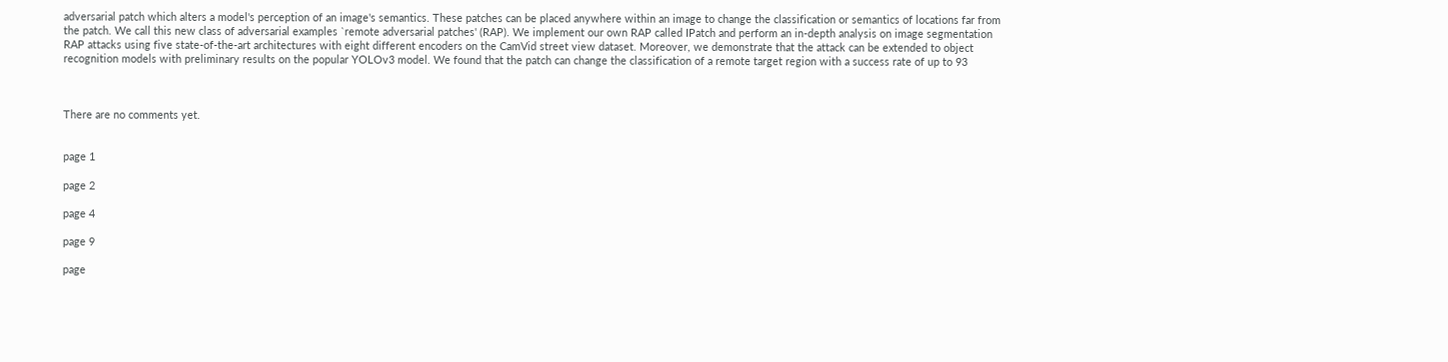adversarial patch which alters a model's perception of an image's semantics. These patches can be placed anywhere within an image to change the classification or semantics of locations far from the patch. We call this new class of adversarial examples `remote adversarial patches' (RAP). We implement our own RAP called IPatch and perform an in-depth analysis on image segmentation RAP attacks using five state-of-the-art architectures with eight different encoders on the CamVid street view dataset. Moreover, we demonstrate that the attack can be extended to object recognition models with preliminary results on the popular YOLOv3 model. We found that the patch can change the classification of a remote target region with a success rate of up to 93



There are no comments yet.


page 1

page 2

page 4

page 9

page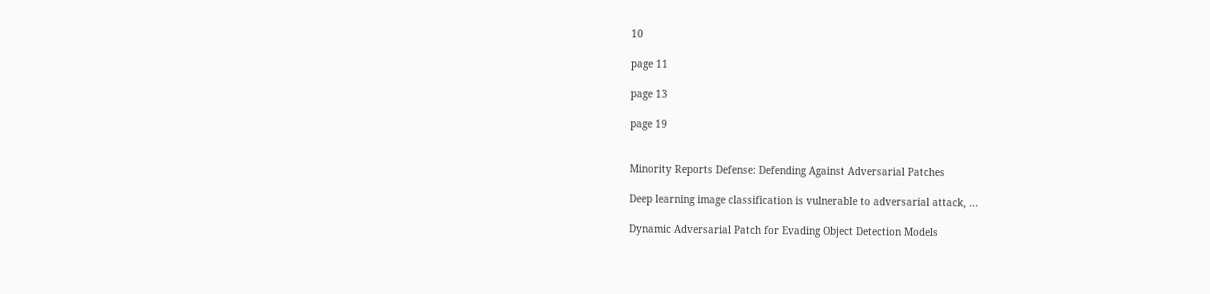10

page 11

page 13

page 19


Minority Reports Defense: Defending Against Adversarial Patches

Deep learning image classification is vulnerable to adversarial attack, ...

Dynamic Adversarial Patch for Evading Object Detection Models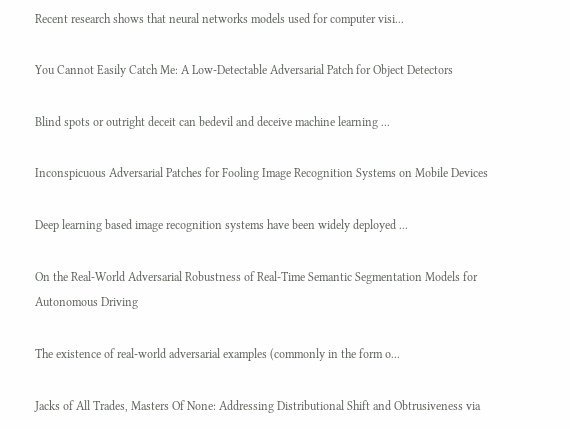Recent research shows that neural networks models used for computer visi...

You Cannot Easily Catch Me: A Low-Detectable Adversarial Patch for Object Detectors

Blind spots or outright deceit can bedevil and deceive machine learning ...

Inconspicuous Adversarial Patches for Fooling Image Recognition Systems on Mobile Devices

Deep learning based image recognition systems have been widely deployed ...

On the Real-World Adversarial Robustness of Real-Time Semantic Segmentation Models for Autonomous Driving

The existence of real-world adversarial examples (commonly in the form o...

Jacks of All Trades, Masters Of None: Addressing Distributional Shift and Obtrusiveness via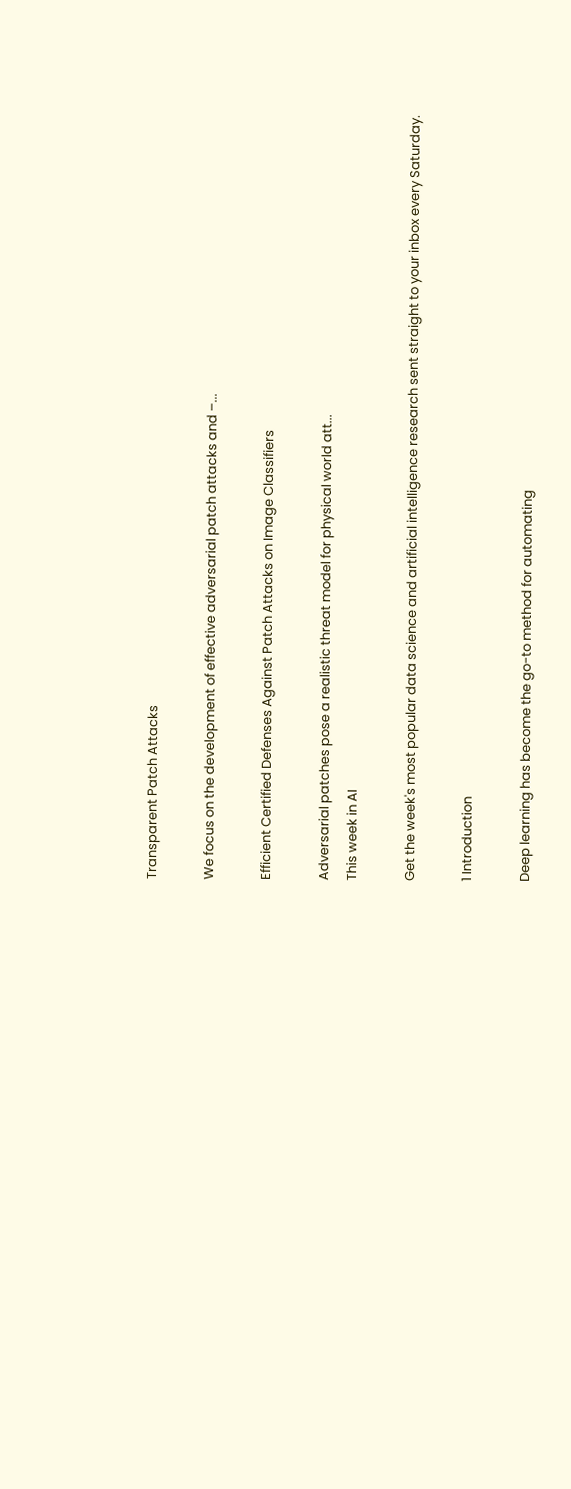Transparent Patch Attacks

We focus on the development of effective adversarial patch attacks and –...

Efficient Certified Defenses Against Patch Attacks on Image Classifiers

Adversarial patches pose a realistic threat model for physical world att...
This week in AI

Get the week's most popular data science and artificial intelligence research sent straight to your inbox every Saturday.

1 Introduction

Deep learning has become the go-to method for automating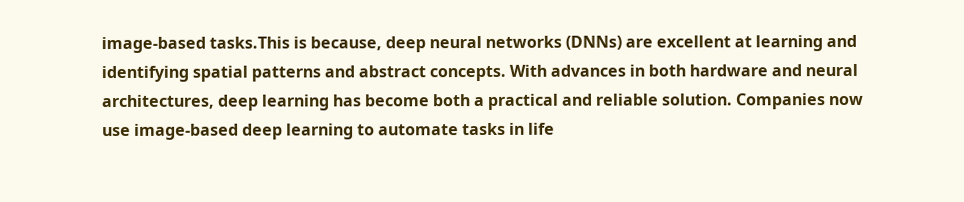image-based tasks.This is because, deep neural networks (DNNs) are excellent at learning and identifying spatial patterns and abstract concepts. With advances in both hardware and neural architectures, deep learning has become both a practical and reliable solution. Companies now use image-based deep learning to automate tasks in life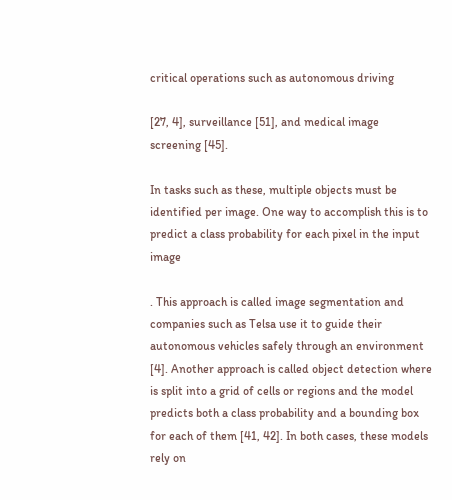critical operations such as autonomous driving

[27, 4], surveillance [51], and medical image screening [45].

In tasks such as these, multiple objects must be identified per image. One way to accomplish this is to predict a class probability for each pixel in the input image

. This approach is called image segmentation and companies such as Telsa use it to guide their autonomous vehicles safely through an environment [4]. Another approach is called object detection where is split into a grid of cells or regions and the model predicts both a class probability and a bounding box for each of them [41, 42]. In both cases, these models rely on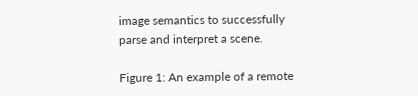image semantics to successfully parse and interpret a scene.

Figure 1: An example of a remote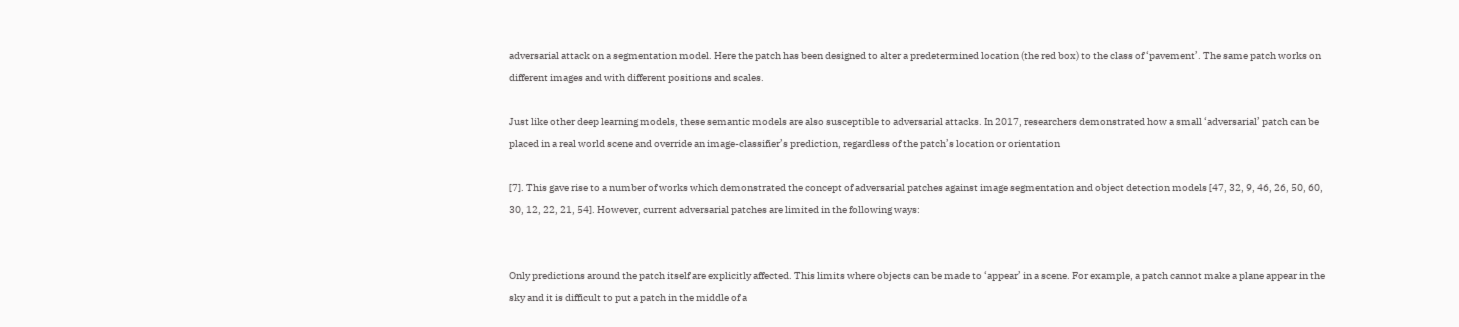adversarial attack on a segmentation model. Here the patch has been designed to alter a predetermined location (the red box) to the class of ‘pavement’. The same patch works on different images and with different positions and scales.

Just like other deep learning models, these semantic models are also susceptible to adversarial attacks. In 2017, researchers demonstrated how a small ‘adversarial’ patch can be placed in a real world scene and override an image-classifier’s prediction, regardless of the patch’s location or orientation

[7]. This gave rise to a number of works which demonstrated the concept of adversarial patches against image segmentation and object detection models [47, 32, 9, 46, 26, 50, 60, 30, 12, 22, 21, 54]. However, current adversarial patches are limited in the following ways:


Only predictions around the patch itself are explicitly affected. This limits where objects can be made to ‘appear’ in a scene. For example, a patch cannot make a plane appear in the sky and it is difficult to put a patch in the middle of a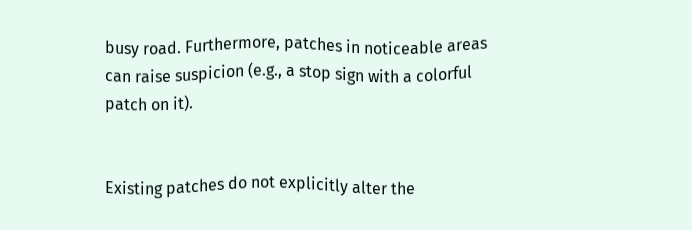busy road. Furthermore, patches in noticeable areas can raise suspicion (e.g., a stop sign with a colorful patch on it).


Existing patches do not explicitly alter the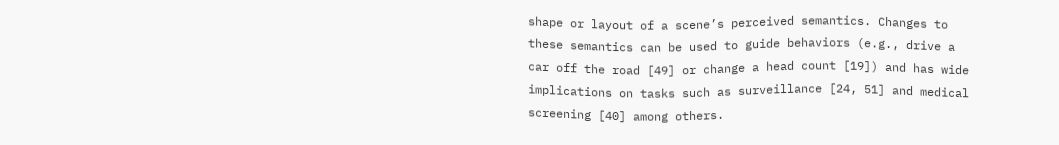shape or layout of a scene’s perceived semantics. Changes to these semantics can be used to guide behaviors (e.g., drive a car off the road [49] or change a head count [19]) and has wide implications on tasks such as surveillance [24, 51] and medical screening [40] among others.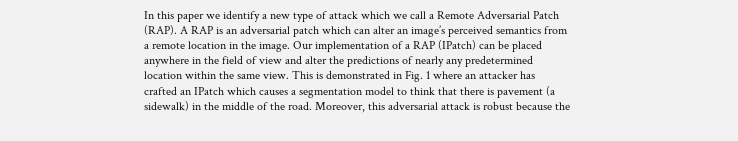In this paper we identify a new type of attack which we call a Remote Adversarial Patch (RAP). A RAP is an adversarial patch which can alter an image’s perceived semantics from a remote location in the image. Our implementation of a RAP (IPatch) can be placed anywhere in the field of view and alter the predictions of nearly any predetermined location within the same view. This is demonstrated in Fig. 1 where an attacker has crafted an IPatch which causes a segmentation model to think that there is pavement (a sidewalk) in the middle of the road. Moreover, this adversarial attack is robust because the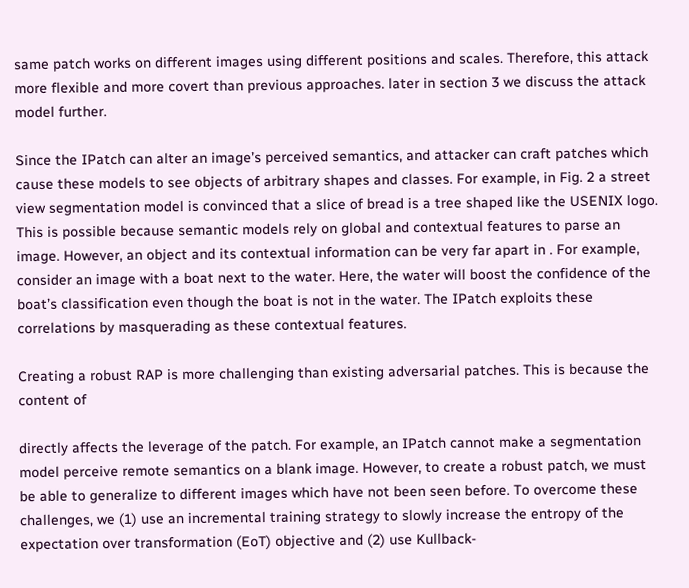same patch works on different images using different positions and scales. Therefore, this attack more flexible and more covert than previous approaches. later in section 3 we discuss the attack model further.

Since the IPatch can alter an image’s perceived semantics, and attacker can craft patches which cause these models to see objects of arbitrary shapes and classes. For example, in Fig. 2 a street view segmentation model is convinced that a slice of bread is a tree shaped like the USENIX logo. This is possible because semantic models rely on global and contextual features to parse an image. However, an object and its contextual information can be very far apart in . For example, consider an image with a boat next to the water. Here, the water will boost the confidence of the boat’s classification even though the boat is not in the water. The IPatch exploits these correlations by masquerading as these contextual features.

Creating a robust RAP is more challenging than existing adversarial patches. This is because the content of

directly affects the leverage of the patch. For example, an IPatch cannot make a segmentation model perceive remote semantics on a blank image. However, to create a robust patch, we must be able to generalize to different images which have not been seen before. To overcome these challenges, we (1) use an incremental training strategy to slowly increase the entropy of the expectation over transformation (EoT) objective and (2) use Kullback-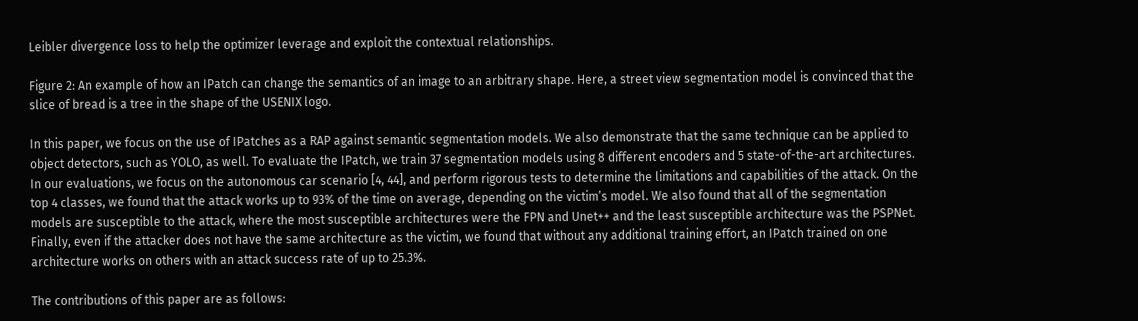Leibler divergence loss to help the optimizer leverage and exploit the contextual relationships.

Figure 2: An example of how an IPatch can change the semantics of an image to an arbitrary shape. Here, a street view segmentation model is convinced that the slice of bread is a tree in the shape of the USENIX logo.

In this paper, we focus on the use of IPatches as a RAP against semantic segmentation models. We also demonstrate that the same technique can be applied to object detectors, such as YOLO, as well. To evaluate the IPatch, we train 37 segmentation models using 8 different encoders and 5 state-of-the-art architectures. In our evaluations, we focus on the autonomous car scenario [4, 44], and perform rigorous tests to determine the limitations and capabilities of the attack. On the top 4 classes, we found that the attack works up to 93% of the time on average, depending on the victim’s model. We also found that all of the segmentation models are susceptible to the attack, where the most susceptible architectures were the FPN and Unet++ and the least susceptible architecture was the PSPNet. Finally, even if the attacker does not have the same architecture as the victim, we found that without any additional training effort, an IPatch trained on one architecture works on others with an attack success rate of up to 25.3%.

The contributions of this paper are as follows: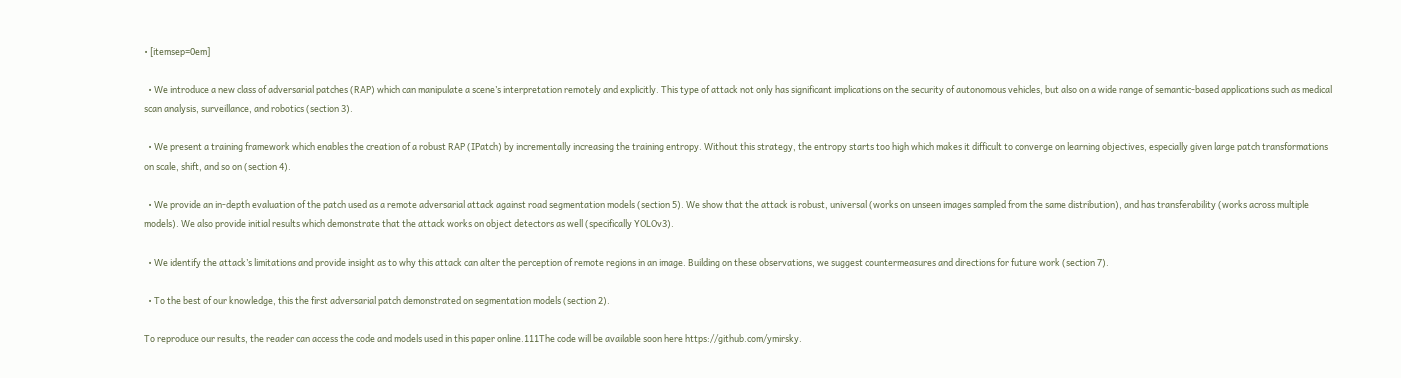• [itemsep=0em]

  • We introduce a new class of adversarial patches (RAP) which can manipulate a scene’s interpretation remotely and explicitly. This type of attack not only has significant implications on the security of autonomous vehicles, but also on a wide range of semantic-based applications such as medical scan analysis, surveillance, and robotics (section 3).

  • We present a training framework which enables the creation of a robust RAP (IPatch) by incrementally increasing the training entropy. Without this strategy, the entropy starts too high which makes it difficult to converge on learning objectives, especially given large patch transformations on scale, shift, and so on (section 4).

  • We provide an in-depth evaluation of the patch used as a remote adversarial attack against road segmentation models (section 5). We show that the attack is robust, universal (works on unseen images sampled from the same distribution), and has transferability (works across multiple models). We also provide initial results which demonstrate that the attack works on object detectors as well (specifically YOLOv3).

  • We identify the attack’s limitations and provide insight as to why this attack can alter the perception of remote regions in an image. Building on these observations, we suggest countermeasures and directions for future work (section 7).

  • To the best of our knowledge, this the first adversarial patch demonstrated on segmentation models (section 2).

To reproduce our results, the reader can access the code and models used in this paper online.111The code will be available soon here https://github.com/ymirsky.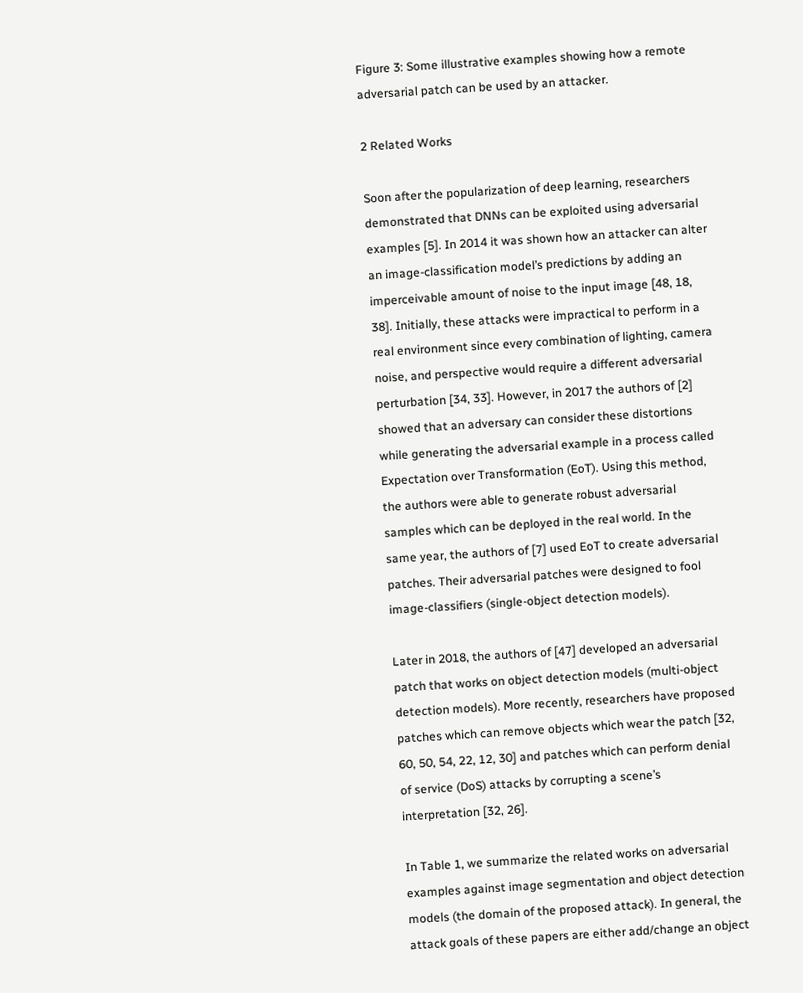Figure 3: Some illustrative examples showing how a remote adversarial patch can be used by an attacker.

2 Related Works

Soon after the popularization of deep learning, researchers demonstrated that DNNs can be exploited using adversarial examples [5]. In 2014 it was shown how an attacker can alter an image-classification model’s predictions by adding an imperceivable amount of noise to the input image [48, 18, 38]. Initially, these attacks were impractical to perform in a real environment since every combination of lighting, camera noise, and perspective would require a different adversarial perturbation [34, 33]. However, in 2017 the authors of [2] showed that an adversary can consider these distortions while generating the adversarial example in a process called Expectation over Transformation (EoT). Using this method, the authors were able to generate robust adversarial samples which can be deployed in the real world. In the same year, the authors of [7] used EoT to create adversarial patches. Their adversarial patches were designed to fool image-classifiers (single-object detection models).

Later in 2018, the authors of [47] developed an adversarial patch that works on object detection models (multi-object detection models). More recently, researchers have proposed patches which can remove objects which wear the patch [32, 60, 50, 54, 22, 12, 30] and patches which can perform denial of service (DoS) attacks by corrupting a scene’s interpretation [32, 26].

In Table 1, we summarize the related works on adversarial examples against image segmentation and object detection models (the domain of the proposed attack). In general, the attack goals of these papers are either add/change an object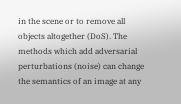in the scene or to remove all objects altogether (DoS). The methods which add adversarial perturbations (noise) can change the semantics of an image at any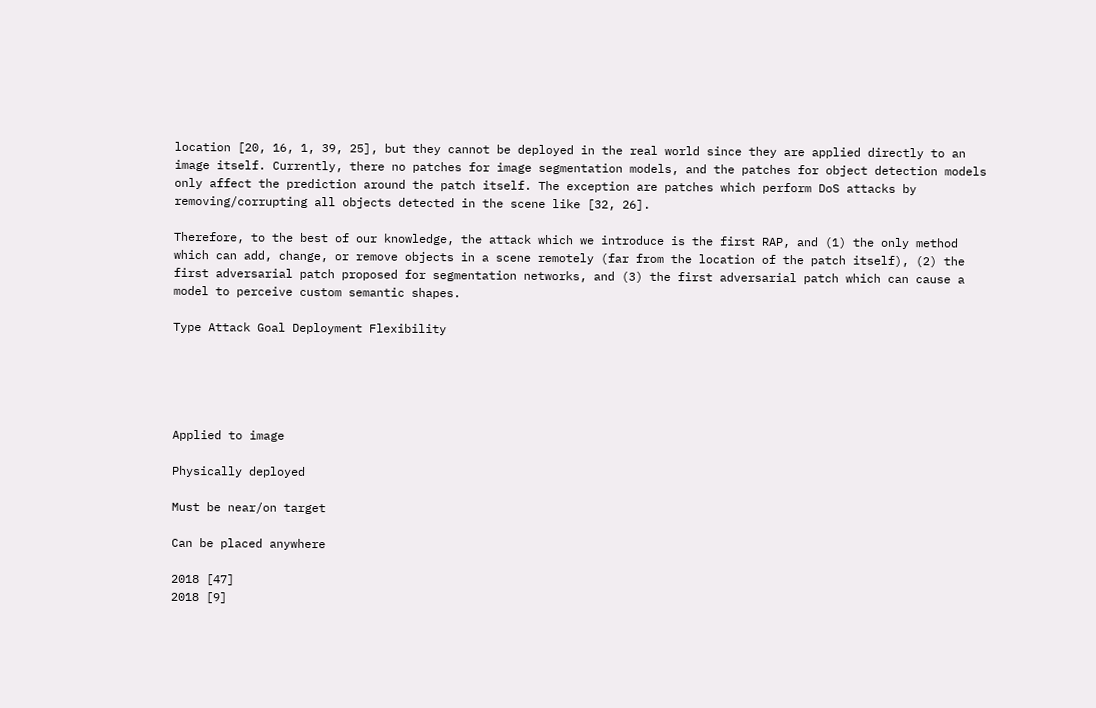location [20, 16, 1, 39, 25], but they cannot be deployed in the real world since they are applied directly to an image itself. Currently, there no patches for image segmentation models, and the patches for object detection models only affect the prediction around the patch itself. The exception are patches which perform DoS attacks by removing/corrupting all objects detected in the scene like [32, 26].

Therefore, to the best of our knowledge, the attack which we introduce is the first RAP, and (1) the only method which can add, change, or remove objects in a scene remotely (far from the location of the patch itself), (2) the first adversarial patch proposed for segmentation networks, and (3) the first adversarial patch which can cause a model to perceive custom semantic shapes.

Type Attack Goal Deployment Flexibility





Applied to image

Physically deployed

Must be near/on target

Can be placed anywhere

2018 [47]
2018 [9]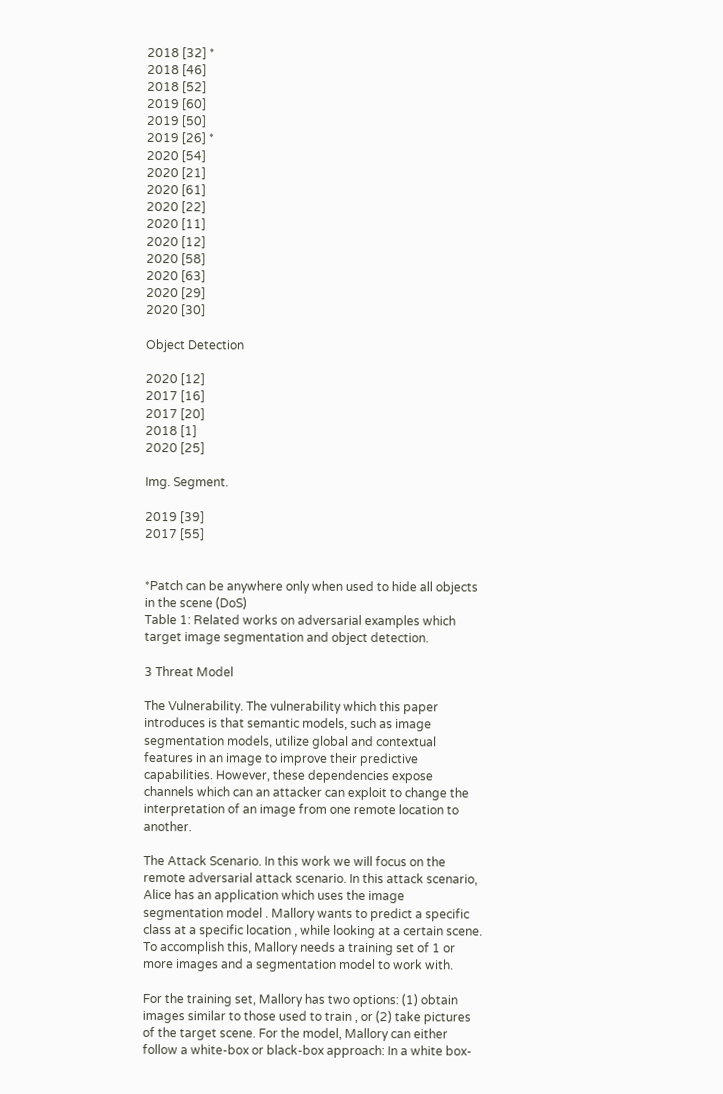2018 [32] *
2018 [46]
2018 [52]
2019 [60]
2019 [50]
2019 [26] *
2020 [54]
2020 [21]
2020 [61]
2020 [22]
2020 [11]
2020 [12]
2020 [58]
2020 [63]
2020 [29]
2020 [30]

Object Detection

2020 [12]
2017 [16]
2017 [20]
2018 [1]
2020 [25]

Img. Segment.

2019 [39]
2017 [55]


*Patch can be anywhere only when used to hide all objects in the scene (DoS)
Table 1: Related works on adversarial examples which target image segmentation and object detection.

3 Threat Model

The Vulnerability. The vulnerability which this paper introduces is that semantic models, such as image segmentation models, utilize global and contextual features in an image to improve their predictive capabilities. However, these dependencies expose channels which can an attacker can exploit to change the interpretation of an image from one remote location to another.

The Attack Scenario. In this work we will focus on the remote adversarial attack scenario. In this attack scenario, Alice has an application which uses the image segmentation model . Mallory wants to predict a specific class at a specific location , while looking at a certain scene. To accomplish this, Mallory needs a training set of 1 or more images and a segmentation model to work with.

For the training set, Mallory has two options: (1) obtain images similar to those used to train , or (2) take pictures of the target scene. For the model, Mallory can either follow a white-box or black-box approach: In a white box-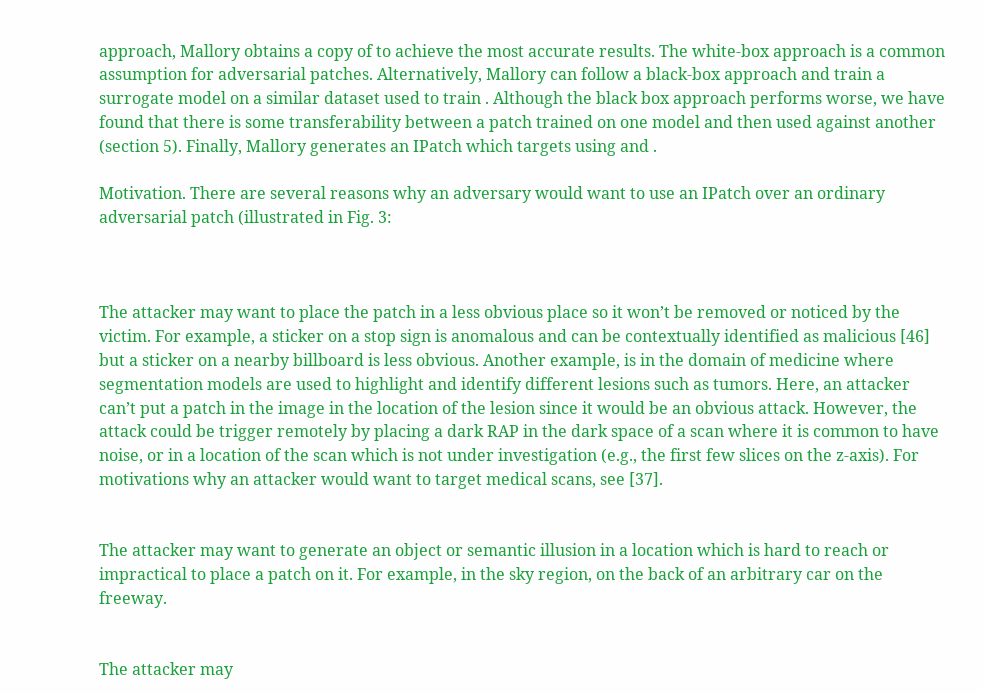approach, Mallory obtains a copy of to achieve the most accurate results. The white-box approach is a common assumption for adversarial patches. Alternatively, Mallory can follow a black-box approach and train a surrogate model on a similar dataset used to train . Although the black box approach performs worse, we have found that there is some transferability between a patch trained on one model and then used against another (section 5). Finally, Mallory generates an IPatch which targets using and .

Motivation. There are several reasons why an adversary would want to use an IPatch over an ordinary adversarial patch (illustrated in Fig. 3:



The attacker may want to place the patch in a less obvious place so it won’t be removed or noticed by the victim. For example, a sticker on a stop sign is anomalous and can be contextually identified as malicious [46] but a sticker on a nearby billboard is less obvious. Another example, is in the domain of medicine where segmentation models are used to highlight and identify different lesions such as tumors. Here, an attacker can’t put a patch in the image in the location of the lesion since it would be an obvious attack. However, the attack could be trigger remotely by placing a dark RAP in the dark space of a scan where it is common to have noise, or in a location of the scan which is not under investigation (e.g., the first few slices on the z-axis). For motivations why an attacker would want to target medical scans, see [37].


The attacker may want to generate an object or semantic illusion in a location which is hard to reach or impractical to place a patch on it. For example, in the sky region, on the back of an arbitrary car on the freeway.


The attacker may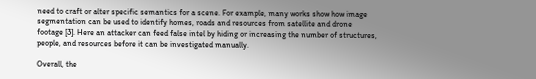need to craft or alter specific semantics for a scene. For example, many works show how image segmentation can be used to identify homes, roads and resources from satellite and drone footage [3]. Here an attacker can feed false intel by hiding or increasing the number of structures, people, and resources before it can be investigated manually.

Overall, the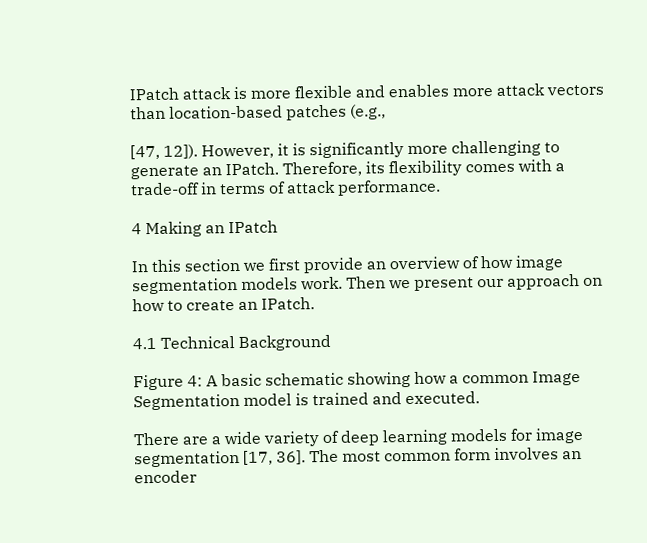IPatch attack is more flexible and enables more attack vectors than location-based patches (e.g.,

[47, 12]). However, it is significantly more challenging to generate an IPatch. Therefore, its flexibility comes with a trade-off in terms of attack performance.

4 Making an IPatch

In this section we first provide an overview of how image segmentation models work. Then we present our approach on how to create an IPatch.

4.1 Technical Background

Figure 4: A basic schematic showing how a common Image Segmentation model is trained and executed.

There are a wide variety of deep learning models for image segmentation [17, 36]. The most common form involves an encoder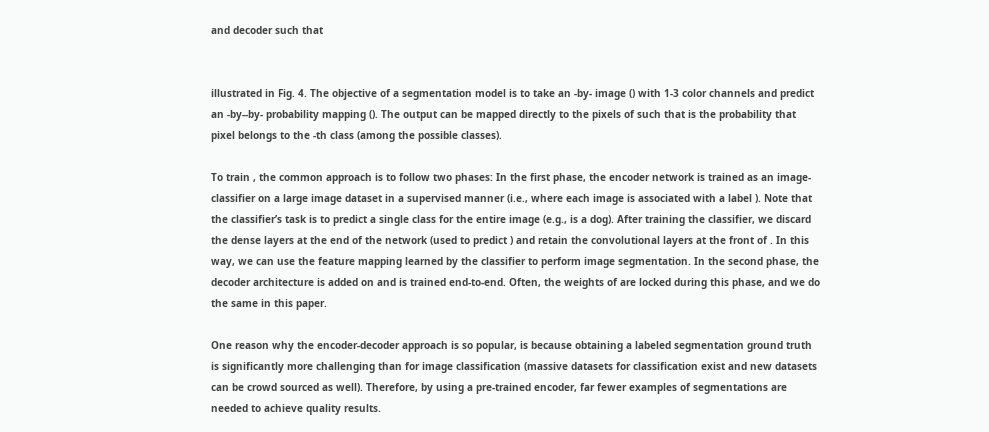and decoder such that


illustrated in Fig. 4. The objective of a segmentation model is to take an -by- image () with 1-3 color channels and predict an -by--by- probability mapping (). The output can be mapped directly to the pixels of such that is the probability that pixel belongs to the -th class (among the possible classes).

To train , the common approach is to follow two phases: In the first phase, the encoder network is trained as an image-classifier on a large image dataset in a supervised manner (i.e., where each image is associated with a label ). Note that the classifier’s task is to predict a single class for the entire image (e.g., is a dog). After training the classifier, we discard the dense layers at the end of the network (used to predict ) and retain the convolutional layers at the front of . In this way, we can use the feature mapping learned by the classifier to perform image segmentation. In the second phase, the decoder architecture is added on and is trained end-to-end. Often, the weights of are locked during this phase, and we do the same in this paper.

One reason why the encoder-decoder approach is so popular, is because obtaining a labeled segmentation ground truth is significantly more challenging than for image classification (massive datasets for classification exist and new datasets can be crowd sourced as well). Therefore, by using a pre-trained encoder, far fewer examples of segmentations are needed to achieve quality results.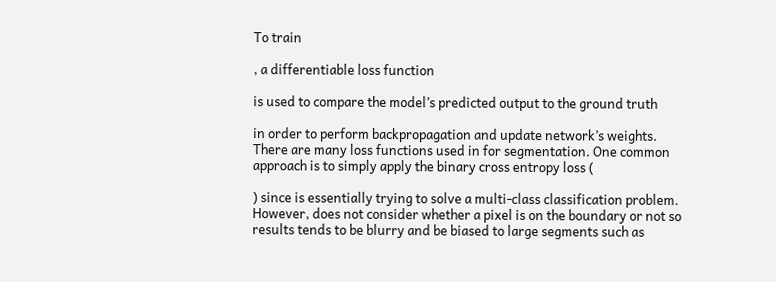To train

, a differentiable loss function

is used to compare the model’s predicted output to the ground truth

in order to perform backpropagation and update network’s weights. There are many loss functions used in for segmentation. One common approach is to simply apply the binary cross entropy loss (

) since is essentially trying to solve a multi-class classification problem. However, does not consider whether a pixel is on the boundary or not so results tends to be blurry and be biased to large segments such as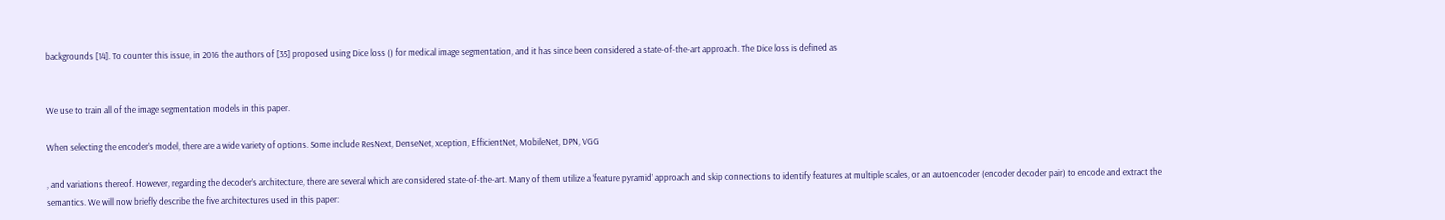backgrounds [14]. To counter this issue, in 2016 the authors of [35] proposed using Dice loss () for medical image segmentation, and it has since been considered a state-of-the-art approach. The Dice loss is defined as


We use to train all of the image segmentation models in this paper.

When selecting the encoder’s model, there are a wide variety of options. Some include ResNext, DenseNet, xception, EfficientNet, MobileNet, DPN, VGG

, and variations thereof. However, regarding the decoder’s architecture, there are several which are considered state-of-the-art. Many of them utilize a ‘feature pyramid’ approach and skip connections to identify features at multiple scales, or an autoencoder (encoder decoder pair) to encode and extract the semantics. We will now briefly describe the five architectures used in this paper: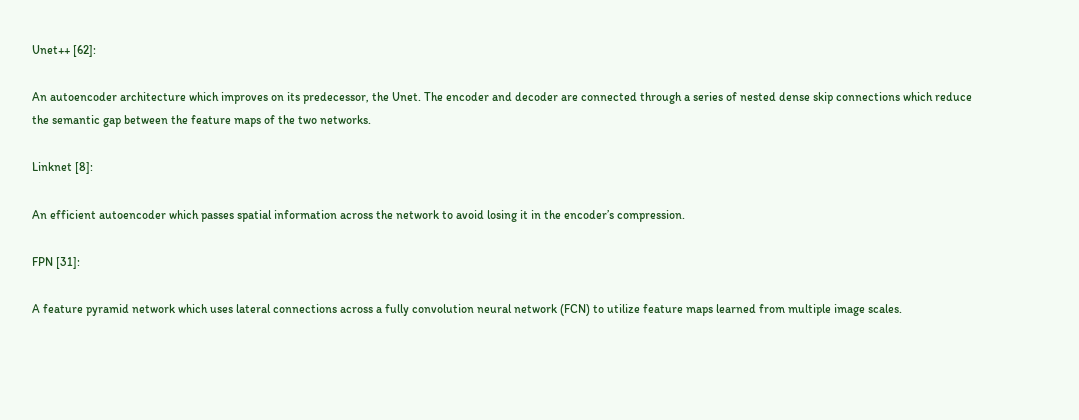Unet++ [62]:

An autoencoder architecture which improves on its predecessor, the Unet. The encoder and decoder are connected through a series of nested dense skip connections which reduce the semantic gap between the feature maps of the two networks.

Linknet [8]:

An efficient autoencoder which passes spatial information across the network to avoid losing it in the encoder’s compression.

FPN [31]:

A feature pyramid network which uses lateral connections across a fully convolution neural network (FCN) to utilize feature maps learned from multiple image scales.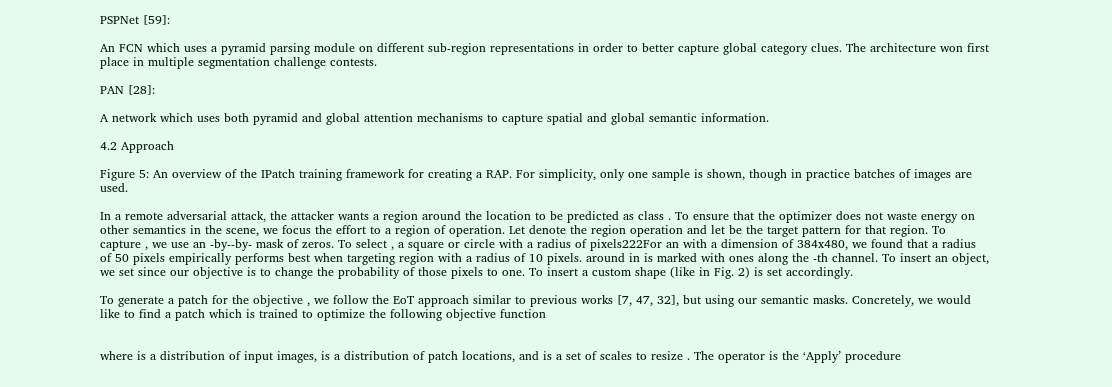PSPNet [59]:

An FCN which uses a pyramid parsing module on different sub-region representations in order to better capture global category clues. The architecture won first place in multiple segmentation challenge contests.

PAN [28]:

A network which uses both pyramid and global attention mechanisms to capture spatial and global semantic information.

4.2 Approach

Figure 5: An overview of the IPatch training framework for creating a RAP. For simplicity, only one sample is shown, though in practice batches of images are used.

In a remote adversarial attack, the attacker wants a region around the location to be predicted as class . To ensure that the optimizer does not waste energy on other semantics in the scene, we focus the effort to a region of operation. Let denote the region operation and let be the target pattern for that region. To capture , we use an -by--by- mask of zeros. To select , a square or circle with a radius of pixels222For an with a dimension of 384x480, we found that a radius of 50 pixels empirically performs best when targeting region with a radius of 10 pixels. around in is marked with ones along the -th channel. To insert an object, we set since our objective is to change the probability of those pixels to one. To insert a custom shape (like in Fig. 2) is set accordingly.

To generate a patch for the objective , we follow the EoT approach similar to previous works [7, 47, 32], but using our semantic masks. Concretely, we would like to find a patch which is trained to optimize the following objective function


where is a distribution of input images, is a distribution of patch locations, and is a set of scales to resize . The operator is the ‘Apply’ procedure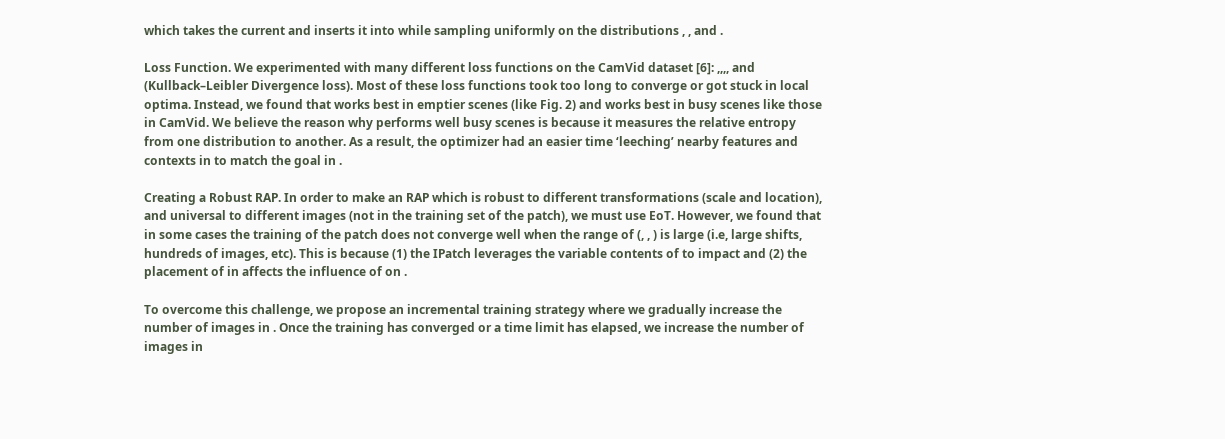which takes the current and inserts it into while sampling uniformly on the distributions , , and .

Loss Function. We experimented with many different loss functions on the CamVid dataset [6]: ,,,, and (Kullback–Leibler Divergence loss). Most of these loss functions took too long to converge or got stuck in local optima. Instead, we found that works best in emptier scenes (like Fig. 2) and works best in busy scenes like those in CamVid. We believe the reason why performs well busy scenes is because it measures the relative entropy from one distribution to another. As a result, the optimizer had an easier time ‘leeching’ nearby features and contexts in to match the goal in .

Creating a Robust RAP. In order to make an RAP which is robust to different transformations (scale and location), and universal to different images (not in the training set of the patch), we must use EoT. However, we found that in some cases the training of the patch does not converge well when the range of (, , ) is large (i.e, large shifts, hundreds of images, etc). This is because (1) the IPatch leverages the variable contents of to impact and (2) the placement of in affects the influence of on .

To overcome this challenge, we propose an incremental training strategy where we gradually increase the number of images in . Once the training has converged or a time limit has elapsed, we increase the number of images in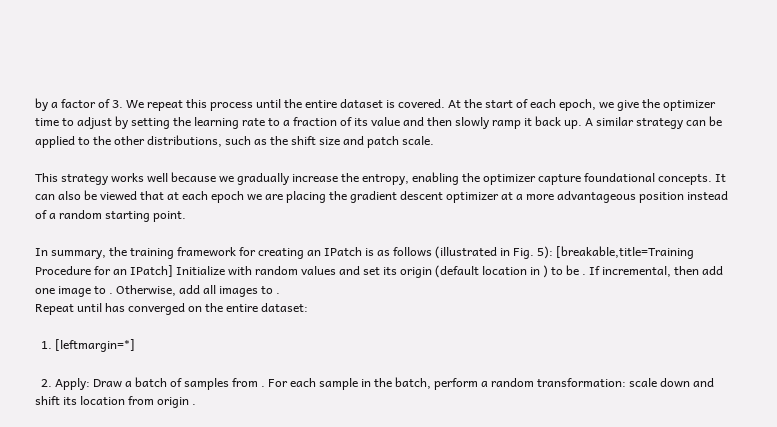by a factor of 3. We repeat this process until the entire dataset is covered. At the start of each epoch, we give the optimizer time to adjust by setting the learning rate to a fraction of its value and then slowly ramp it back up. A similar strategy can be applied to the other distributions, such as the shift size and patch scale.

This strategy works well because we gradually increase the entropy, enabling the optimizer capture foundational concepts. It can also be viewed that at each epoch we are placing the gradient descent optimizer at a more advantageous position instead of a random starting point.

In summary, the training framework for creating an IPatch is as follows (illustrated in Fig. 5): [breakable,title=Training Procedure for an IPatch] Initialize with random values and set its origin (default location in ) to be . If incremental, then add one image to . Otherwise, add all images to .
Repeat until has converged on the entire dataset:

  1. [leftmargin=*]

  2. Apply: Draw a batch of samples from . For each sample in the batch, perform a random transformation: scale down and shift its location from origin .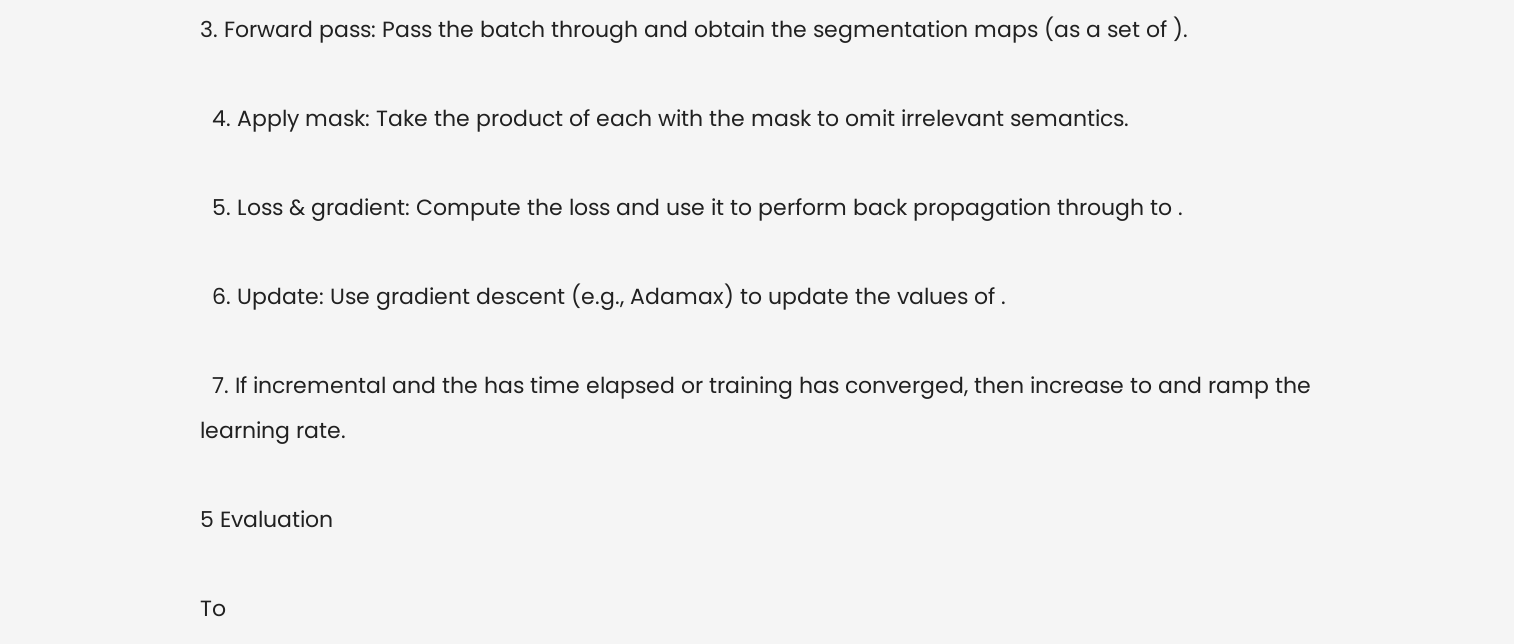3. Forward pass: Pass the batch through and obtain the segmentation maps (as a set of ).

  4. Apply mask: Take the product of each with the mask to omit irrelevant semantics.

  5. Loss & gradient: Compute the loss and use it to perform back propagation through to .

  6. Update: Use gradient descent (e.g., Adamax) to update the values of .

  7. If incremental and the has time elapsed or training has converged, then increase to and ramp the learning rate.

5 Evaluation

To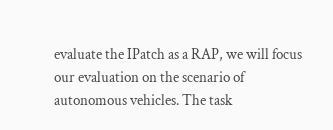evaluate the IPatch as a RAP, we will focus our evaluation on the scenario of autonomous vehicles. The task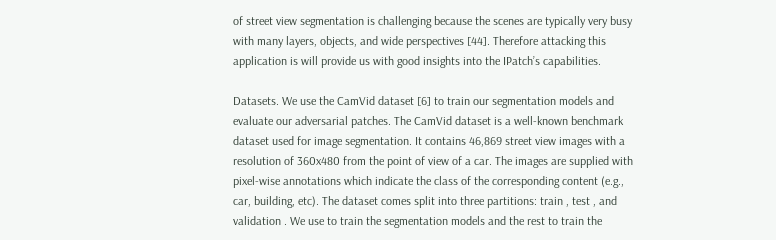of street view segmentation is challenging because the scenes are typically very busy with many layers, objects, and wide perspectives [44]. Therefore attacking this application is will provide us with good insights into the IPatch’s capabilities.

Datasets. We use the CamVid dataset [6] to train our segmentation models and evaluate our adversarial patches. The CamVid dataset is a well-known benchmark dataset used for image segmentation. It contains 46,869 street view images with a resolution of 360x480 from the point of view of a car. The images are supplied with pixel-wise annotations which indicate the class of the corresponding content (e.g., car, building, etc). The dataset comes split into three partitions: train , test , and validation . We use to train the segmentation models and the rest to train the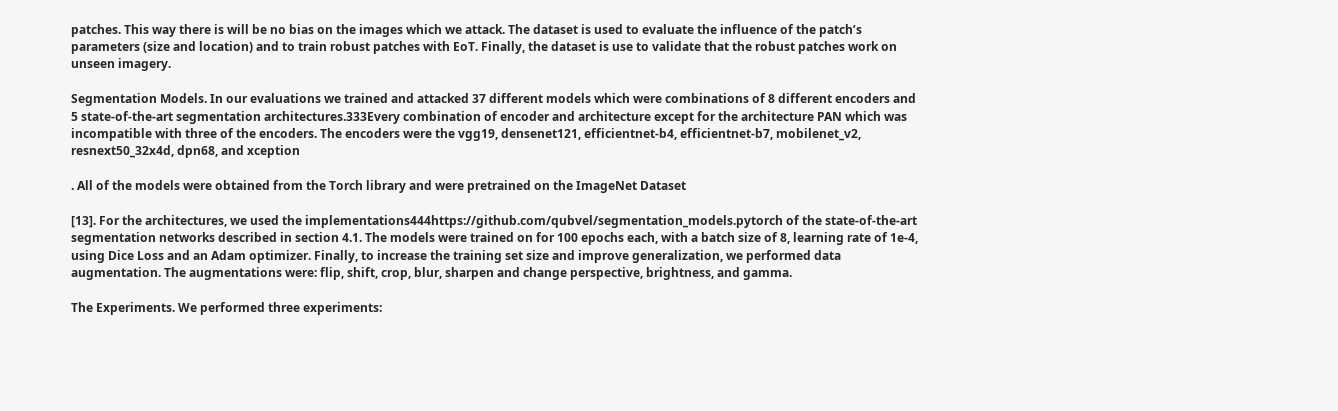patches. This way there is will be no bias on the images which we attack. The dataset is used to evaluate the influence of the patch’s parameters (size and location) and to train robust patches with EoT. Finally, the dataset is use to validate that the robust patches work on unseen imagery.

Segmentation Models. In our evaluations we trained and attacked 37 different models which were combinations of 8 different encoders and 5 state-of-the-art segmentation architectures.333Every combination of encoder and architecture except for the architecture PAN which was incompatible with three of the encoders. The encoders were the vgg19, densenet121, efficientnet-b4, efficientnet-b7, mobilenet_v2, resnext50_32x4d, dpn68, and xception

. All of the models were obtained from the Torch library and were pretrained on the ImageNet Dataset

[13]. For the architectures, we used the implementations444https://github.com/qubvel/segmentation_models.pytorch of the state-of-the-art segmentation networks described in section 4.1. The models were trained on for 100 epochs each, with a batch size of 8, learning rate of 1e-4, using Dice Loss and an Adam optimizer. Finally, to increase the training set size and improve generalization, we performed data augmentation. The augmentations were: flip, shift, crop, blur, sharpen and change perspective, brightness, and gamma.

The Experiments. We performed three experiments: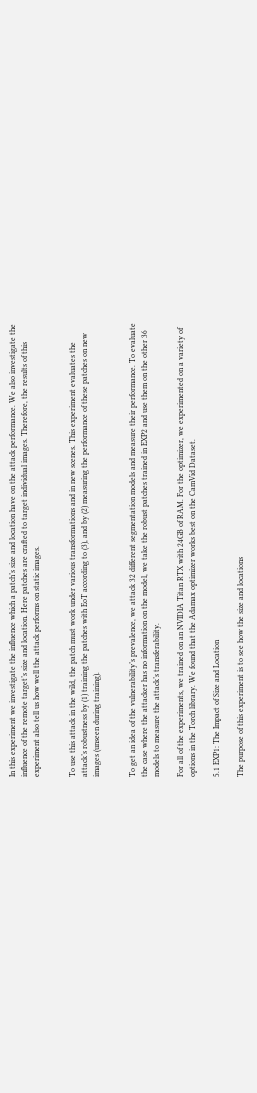In this experiment we investigate the influence which a patch’s size and location have on the attack performance. We also investigate the influence of the remote target’s size and location. Here patches are crafted to target individual images. Therefore, the results of this experiment also tell us how well the attack performs on static images.


To use this attack in the wild, the patch must work under various transformations and in new scenes. This experiment evaluates the attack’s robustness by (1) training the patches with EoT according to (3), and by (2) measuring the performance of these patches on new images (unseen during training).


To get an idea of the vulnerability’s prevalence, we attack 32 different segmentation models and measure their performance. To evaluate the case where the attacker has no information on the model, we take the robust patches trained in EXP2 and use them on the other 36 models to measure the attack’s transferability.

For all of the experiments, we trained on an NVIDIA Titan RTX with 24GB of RAM. For the optimizer, we experimented on a variety of options in the Torch library. We found that the Adamax optimizer works best on the CamVid Dataset.

5.1 EXP1: The Impact of Size and Location

The purpose of this experiment is to see how the size and locations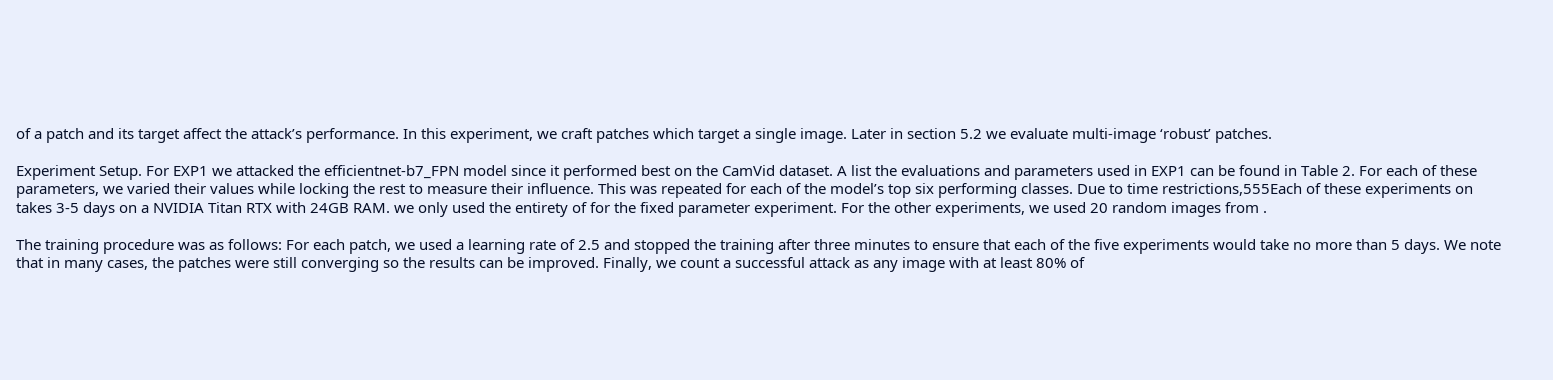of a patch and its target affect the attack’s performance. In this experiment, we craft patches which target a single image. Later in section 5.2 we evaluate multi-image ‘robust’ patches.

Experiment Setup. For EXP1 we attacked the efficientnet-b7_FPN model since it performed best on the CamVid dataset. A list the evaluations and parameters used in EXP1 can be found in Table 2. For each of these parameters, we varied their values while locking the rest to measure their influence. This was repeated for each of the model’s top six performing classes. Due to time restrictions,555Each of these experiments on takes 3-5 days on a NVIDIA Titan RTX with 24GB RAM. we only used the entirety of for the fixed parameter experiment. For the other experiments, we used 20 random images from .

The training procedure was as follows: For each patch, we used a learning rate of 2.5 and stopped the training after three minutes to ensure that each of the five experiments would take no more than 5 days. We note that in many cases, the patches were still converging so the results can be improved. Finally, we count a successful attack as any image with at least 80% of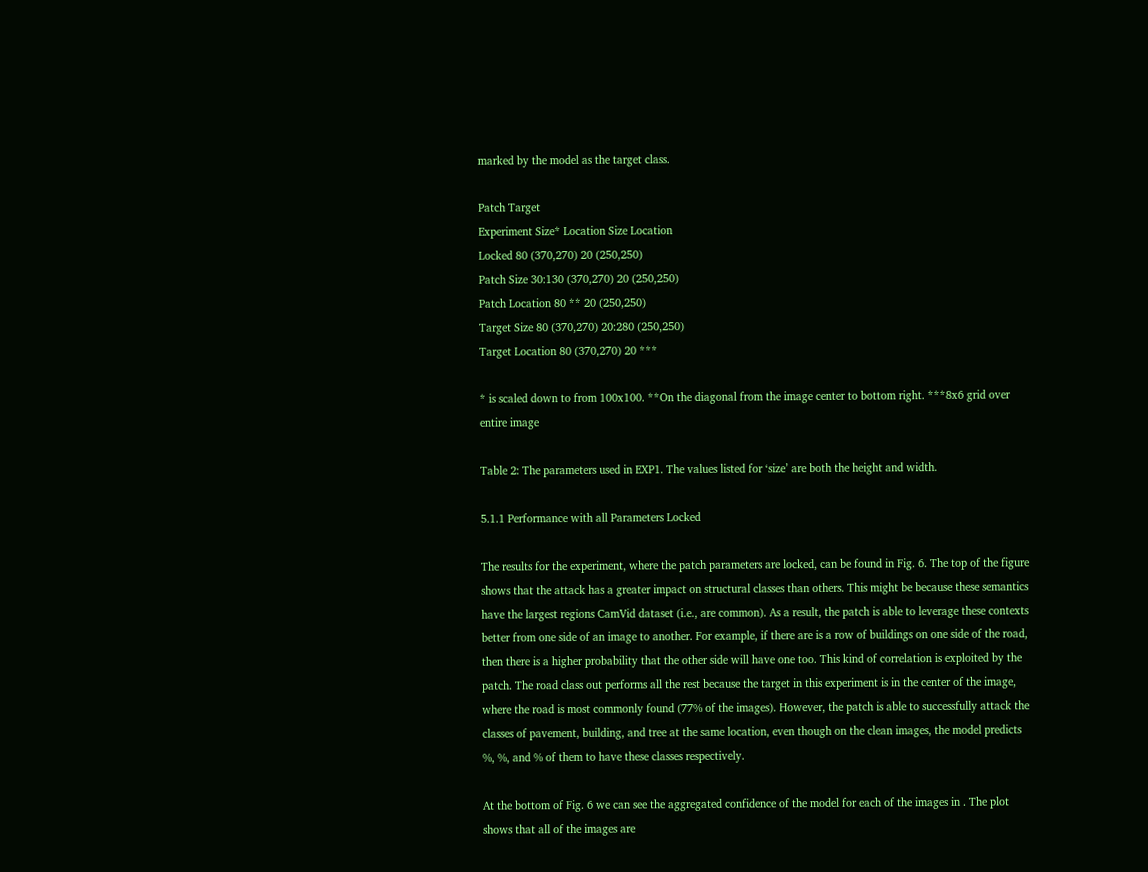marked by the model as the target class.

Patch Target
Experiment Size* Location Size Location
Locked 80 (370,270) 20 (250,250)
Patch Size 30:130 (370,270) 20 (250,250)
Patch Location 80 ** 20 (250,250)
Target Size 80 (370,270) 20:280 (250,250)
Target Location 80 (370,270) 20 ***

* is scaled down to from 100x100. **On the diagonal from the image center to bottom right. ***8x6 grid over entire image

Table 2: The parameters used in EXP1. The values listed for ‘size’ are both the height and width.

5.1.1 Performance with all Parameters Locked

The results for the experiment, where the patch parameters are locked, can be found in Fig. 6. The top of the figure shows that the attack has a greater impact on structural classes than others. This might be because these semantics have the largest regions CamVid dataset (i.e., are common). As a result, the patch is able to leverage these contexts better from one side of an image to another. For example, if there are is a row of buildings on one side of the road, then there is a higher probability that the other side will have one too. This kind of correlation is exploited by the patch. The road class out performs all the rest because the target in this experiment is in the center of the image, where the road is most commonly found (77% of the images). However, the patch is able to successfully attack the classes of pavement, building, and tree at the same location, even though on the clean images, the model predicts %, %, and % of them to have these classes respectively.

At the bottom of Fig. 6 we can see the aggregated confidence of the model for each of the images in . The plot shows that all of the images are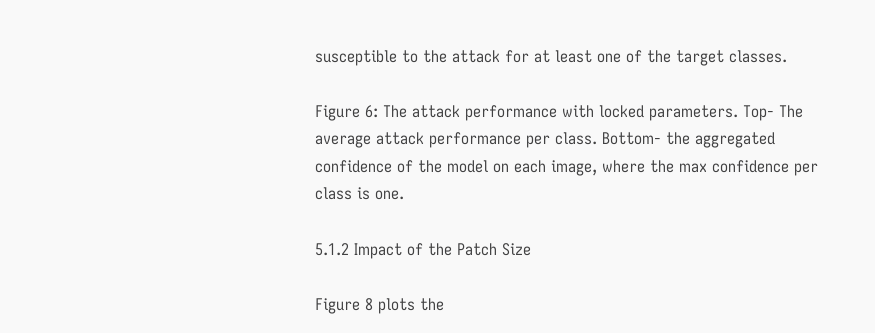susceptible to the attack for at least one of the target classes.

Figure 6: The attack performance with locked parameters. Top- The average attack performance per class. Bottom- the aggregated confidence of the model on each image, where the max confidence per class is one.

5.1.2 Impact of the Patch Size

Figure 8 plots the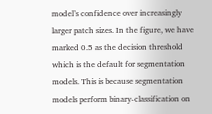model’s confidence over increasingly larger patch sizes. In the figure, we have marked 0.5 as the decision threshold which is the default for segmentation models. This is because segmentation models perform binary-classification on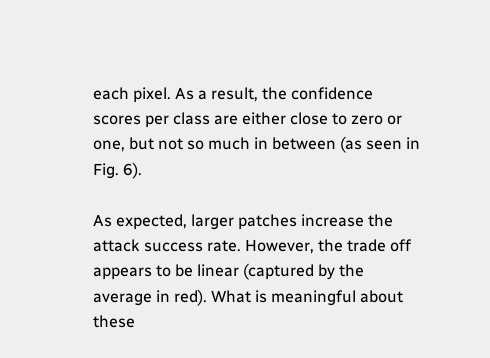each pixel. As a result, the confidence scores per class are either close to zero or one, but not so much in between (as seen in Fig. 6).

As expected, larger patches increase the attack success rate. However, the trade off appears to be linear (captured by the average in red). What is meaningful about these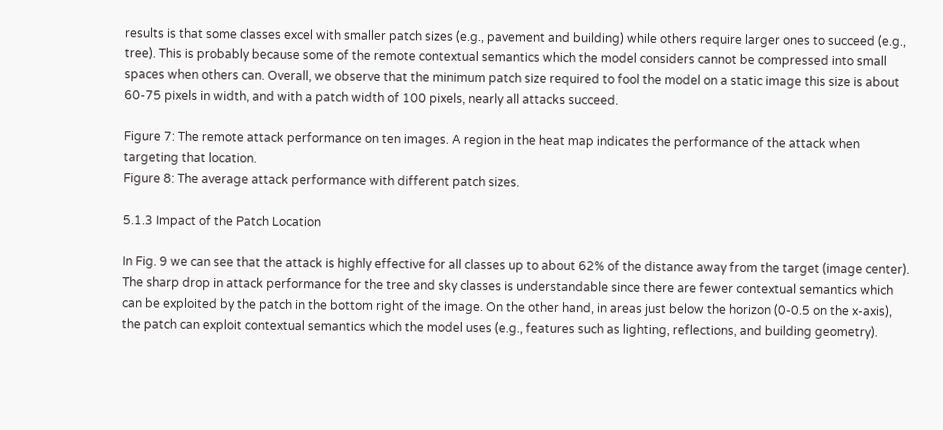results is that some classes excel with smaller patch sizes (e.g., pavement and building) while others require larger ones to succeed (e.g., tree). This is probably because some of the remote contextual semantics which the model considers cannot be compressed into small spaces when others can. Overall, we observe that the minimum patch size required to fool the model on a static image this size is about 60-75 pixels in width, and with a patch width of 100 pixels, nearly all attacks succeed.

Figure 7: The remote attack performance on ten images. A region in the heat map indicates the performance of the attack when targeting that location.
Figure 8: The average attack performance with different patch sizes.

5.1.3 Impact of the Patch Location

In Fig. 9 we can see that the attack is highly effective for all classes up to about 62% of the distance away from the target (image center). The sharp drop in attack performance for the tree and sky classes is understandable since there are fewer contextual semantics which can be exploited by the patch in the bottom right of the image. On the other hand, in areas just below the horizon (0-0.5 on the x-axis), the patch can exploit contextual semantics which the model uses (e.g., features such as lighting, reflections, and building geometry).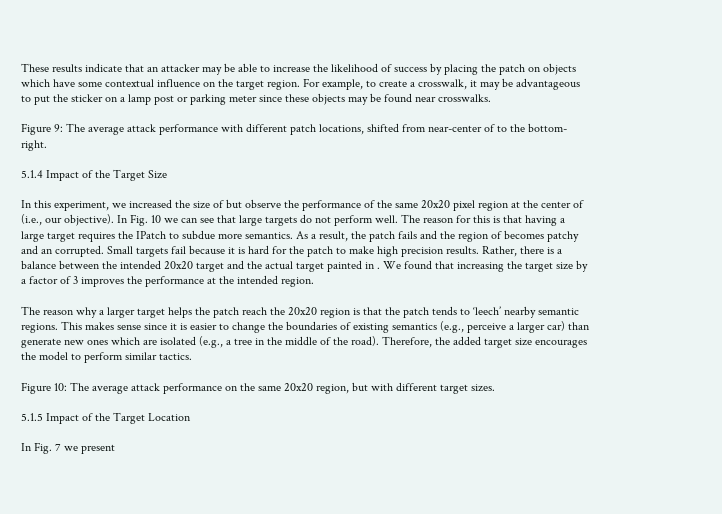These results indicate that an attacker may be able to increase the likelihood of success by placing the patch on objects which have some contextual influence on the target region. For example, to create a crosswalk, it may be advantageous to put the sticker on a lamp post or parking meter since these objects may be found near crosswalks.

Figure 9: The average attack performance with different patch locations, shifted from near-center of to the bottom-right.

5.1.4 Impact of the Target Size

In this experiment, we increased the size of but observe the performance of the same 20x20 pixel region at the center of (i.e., our objective). In Fig. 10 we can see that large targets do not perform well. The reason for this is that having a large target requires the IPatch to subdue more semantics. As a result, the patch fails and the region of becomes patchy and an corrupted. Small targets fail because it is hard for the patch to make high precision results. Rather, there is a balance between the intended 20x20 target and the actual target painted in . We found that increasing the target size by a factor of 3 improves the performance at the intended region.

The reason why a larger target helps the patch reach the 20x20 region is that the patch tends to ‘leech’ nearby semantic regions. This makes sense since it is easier to change the boundaries of existing semantics (e.g., perceive a larger car) than generate new ones which are isolated (e.g., a tree in the middle of the road). Therefore, the added target size encourages the model to perform similar tactics.

Figure 10: The average attack performance on the same 20x20 region, but with different target sizes.

5.1.5 Impact of the Target Location

In Fig. 7 we present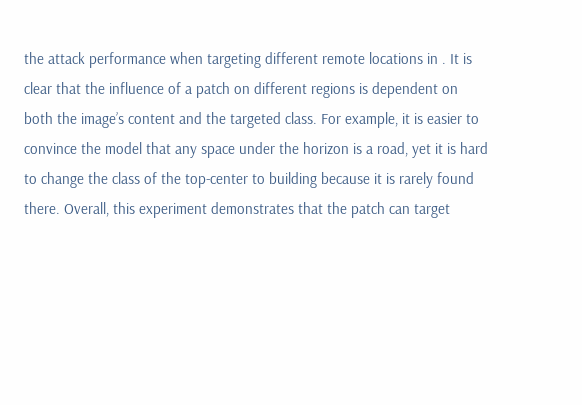the attack performance when targeting different remote locations in . It is clear that the influence of a patch on different regions is dependent on both the image’s content and the targeted class. For example, it is easier to convince the model that any space under the horizon is a road, yet it is hard to change the class of the top-center to building because it is rarely found there. Overall, this experiment demonstrates that the patch can target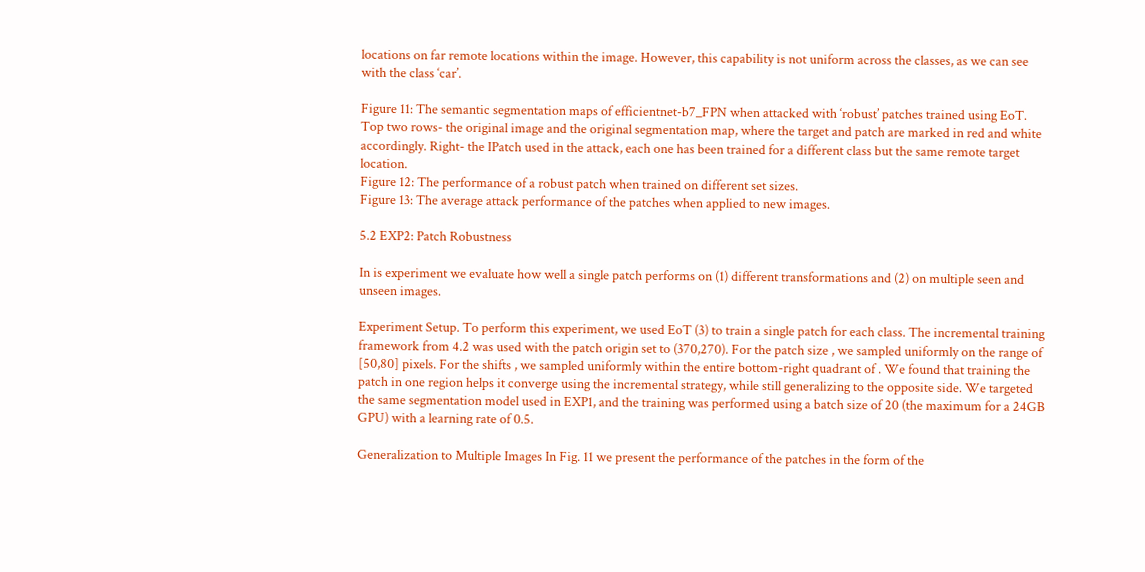locations on far remote locations within the image. However, this capability is not uniform across the classes, as we can see with the class ‘car’.

Figure 11: The semantic segmentation maps of efficientnet-b7_FPN when attacked with ‘robust’ patches trained using EoT. Top two rows- the original image and the original segmentation map, where the target and patch are marked in red and white accordingly. Right- the IPatch used in the attack, each one has been trained for a different class but the same remote target location.
Figure 12: The performance of a robust patch when trained on different set sizes.
Figure 13: The average attack performance of the patches when applied to new images.

5.2 EXP2: Patch Robustness

In is experiment we evaluate how well a single patch performs on (1) different transformations and (2) on multiple seen and unseen images.

Experiment Setup. To perform this experiment, we used EoT (3) to train a single patch for each class. The incremental training framework from 4.2 was used with the patch origin set to (370,270). For the patch size , we sampled uniformly on the range of [50,80] pixels. For the shifts , we sampled uniformly within the entire bottom-right quadrant of . We found that training the patch in one region helps it converge using the incremental strategy, while still generalizing to the opposite side. We targeted the same segmentation model used in EXP1, and the training was performed using a batch size of 20 (the maximum for a 24GB GPU) with a learning rate of 0.5.

Generalization to Multiple Images In Fig. 11 we present the performance of the patches in the form of the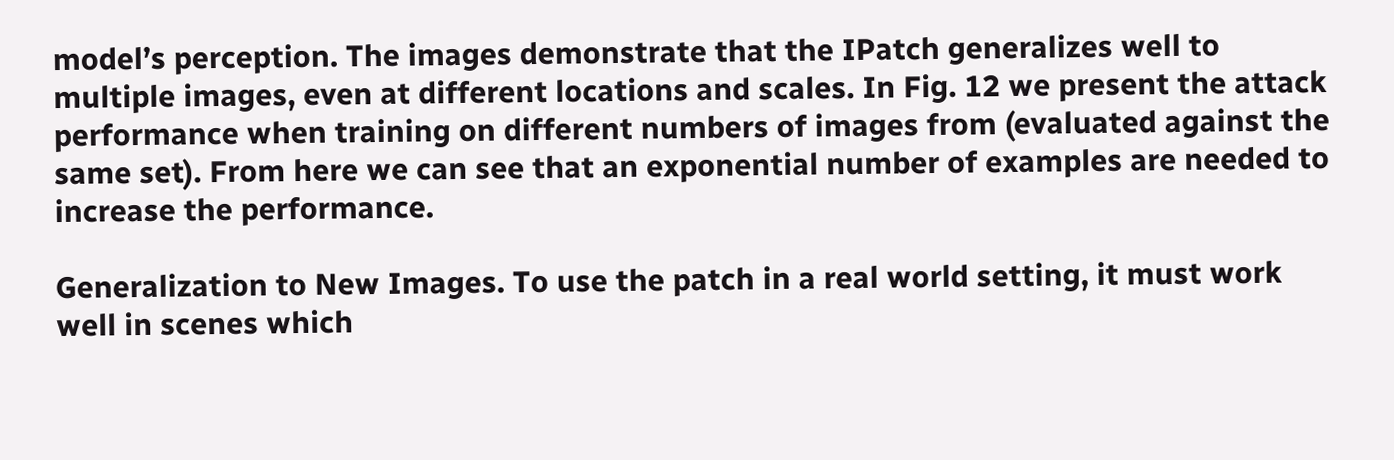model’s perception. The images demonstrate that the IPatch generalizes well to multiple images, even at different locations and scales. In Fig. 12 we present the attack performance when training on different numbers of images from (evaluated against the same set). From here we can see that an exponential number of examples are needed to increase the performance.

Generalization to New Images. To use the patch in a real world setting, it must work well in scenes which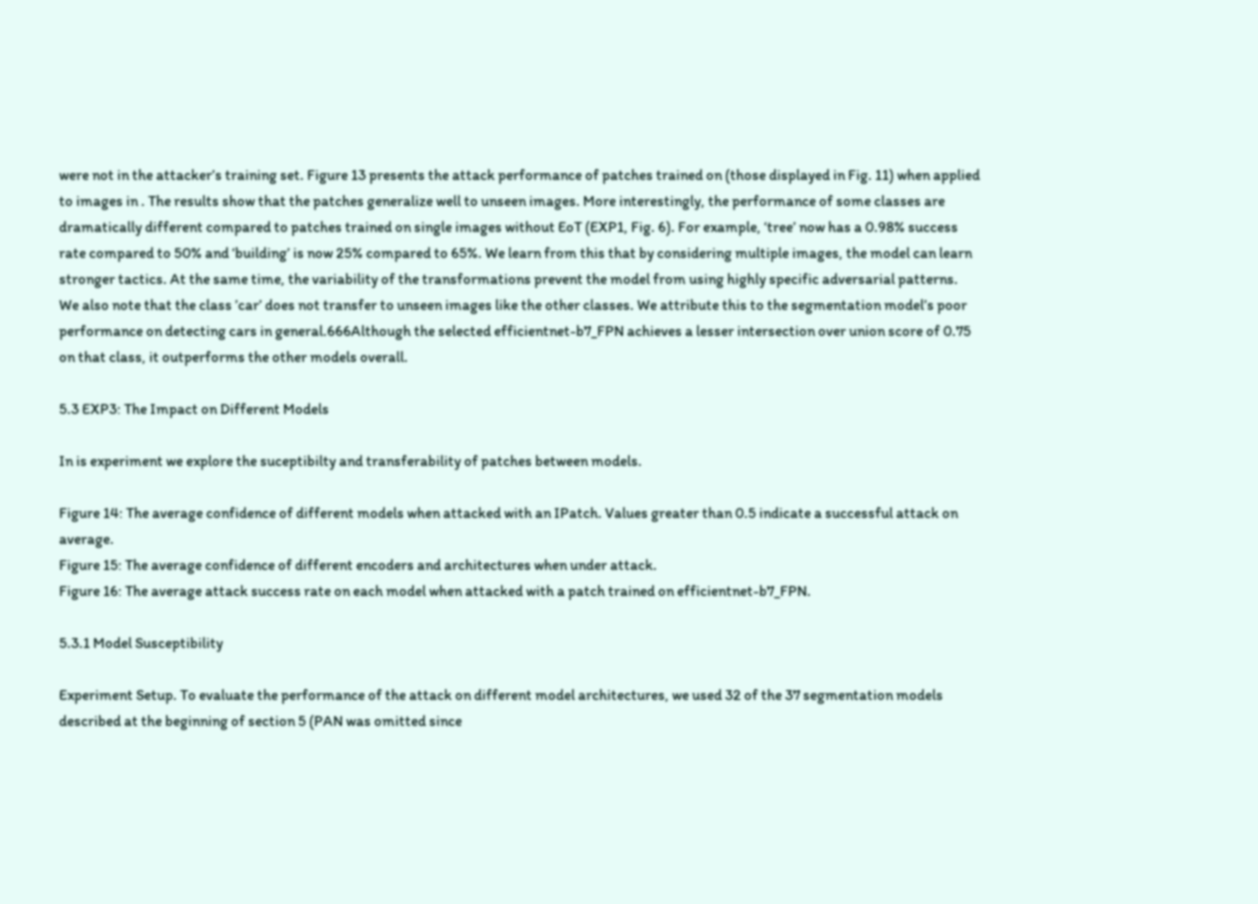were not in the attacker’s training set. Figure 13 presents the attack performance of patches trained on (those displayed in Fig. 11) when applied to images in . The results show that the patches generalize well to unseen images. More interestingly, the performance of some classes are dramatically different compared to patches trained on single images without EoT (EXP1, Fig. 6). For example, ‘tree’ now has a 0.98% success rate compared to 50% and ‘building’ is now 25% compared to 65%. We learn from this that by considering multiple images, the model can learn stronger tactics. At the same time, the variability of the transformations prevent the model from using highly specific adversarial patterns. We also note that the class ’car’ does not transfer to unseen images like the other classes. We attribute this to the segmentation model’s poor performance on detecting cars in general.666Although the selected efficientnet-b7_FPN achieves a lesser intersection over union score of 0.75 on that class, it outperforms the other models overall.

5.3 EXP3: The Impact on Different Models

In is experiment we explore the suceptibilty and transferability of patches between models.

Figure 14: The average confidence of different models when attacked with an IPatch. Values greater than 0.5 indicate a successful attack on average.
Figure 15: The average confidence of different encoders and architectures when under attack.
Figure 16: The average attack success rate on each model when attacked with a patch trained on efficientnet-b7_FPN.

5.3.1 Model Susceptibility

Experiment Setup. To evaluate the performance of the attack on different model architectures, we used 32 of the 37 segmentation models described at the beginning of section 5 (PAN was omitted since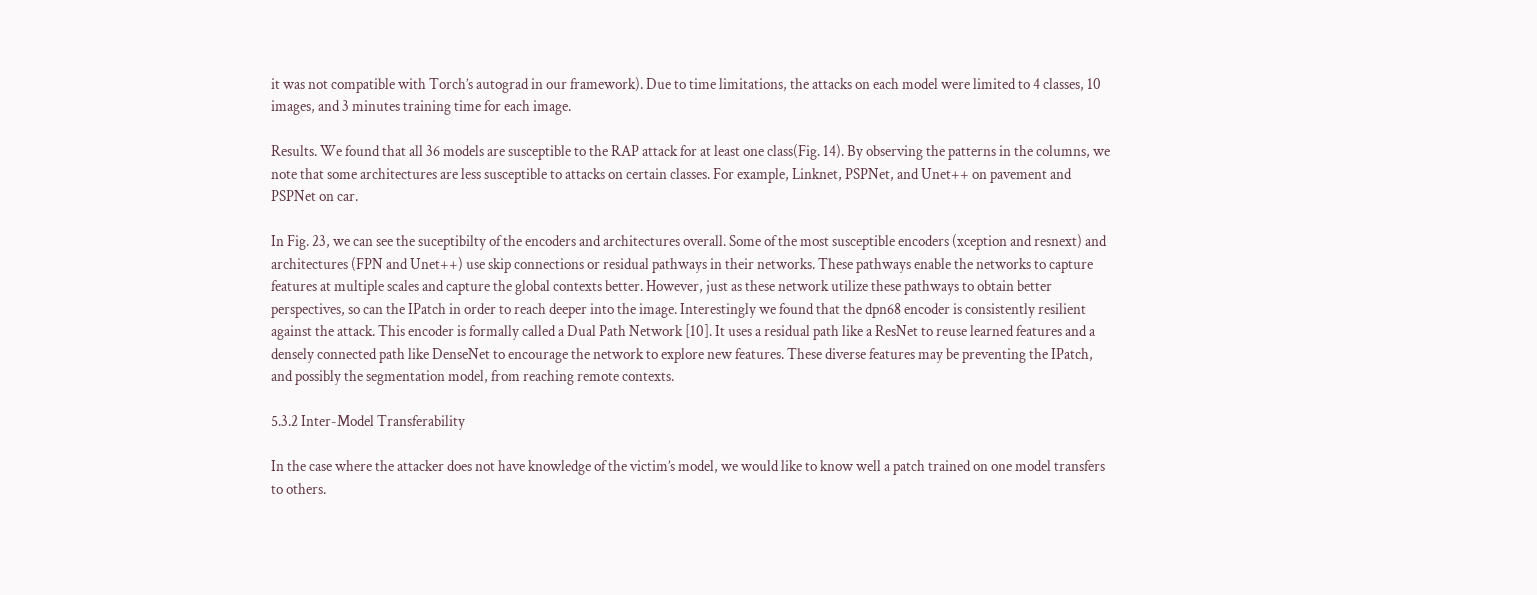it was not compatible with Torch’s autograd in our framework). Due to time limitations, the attacks on each model were limited to 4 classes, 10 images, and 3 minutes training time for each image.

Results. We found that all 36 models are susceptible to the RAP attack for at least one class(Fig. 14). By observing the patterns in the columns, we note that some architectures are less susceptible to attacks on certain classes. For example, Linknet, PSPNet, and Unet++ on pavement and PSPNet on car.

In Fig. 23, we can see the suceptibilty of the encoders and architectures overall. Some of the most susceptible encoders (xception and resnext) and architectures (FPN and Unet++) use skip connections or residual pathways in their networks. These pathways enable the networks to capture features at multiple scales and capture the global contexts better. However, just as these network utilize these pathways to obtain better perspectives, so can the IPatch in order to reach deeper into the image. Interestingly we found that the dpn68 encoder is consistently resilient against the attack. This encoder is formally called a Dual Path Network [10]. It uses a residual path like a ResNet to reuse learned features and a densely connected path like DenseNet to encourage the network to explore new features. These diverse features may be preventing the IPatch, and possibly the segmentation model, from reaching remote contexts.

5.3.2 Inter-Model Transferability

In the case where the attacker does not have knowledge of the victim’s model, we would like to know well a patch trained on one model transfers to others.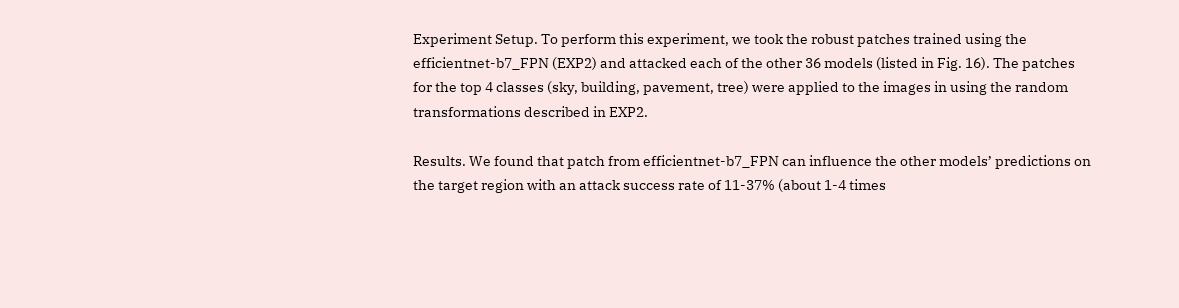Experiment Setup. To perform this experiment, we took the robust patches trained using the efficientnet-b7_FPN (EXP2) and attacked each of the other 36 models (listed in Fig. 16). The patches for the top 4 classes (sky, building, pavement, tree) were applied to the images in using the random transformations described in EXP2.

Results. We found that patch from efficientnet-b7_FPN can influence the other models’ predictions on the target region with an attack success rate of 11-37% (about 1-4 times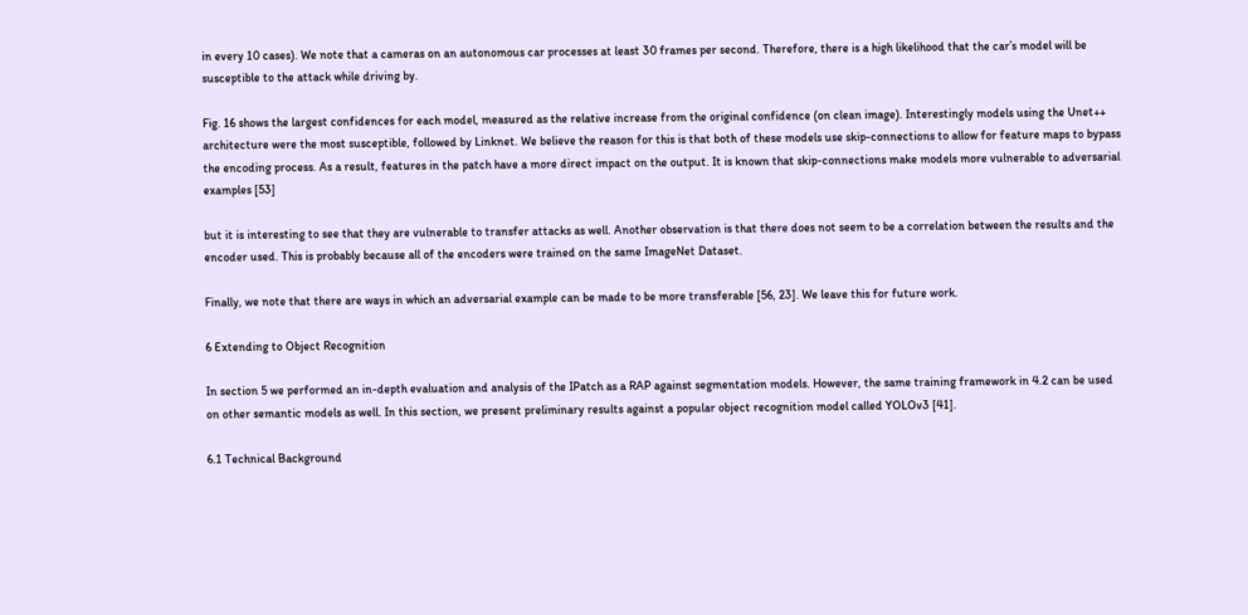in every 10 cases). We note that a cameras on an autonomous car processes at least 30 frames per second. Therefore, there is a high likelihood that the car’s model will be susceptible to the attack while driving by.

Fig. 16 shows the largest confidences for each model, measured as the relative increase from the original confidence (on clean image). Interestingly models using the Unet++ architecture were the most susceptible, followed by Linknet. We believe the reason for this is that both of these models use skip-connections to allow for feature maps to bypass the encoding process. As a result, features in the patch have a more direct impact on the output. It is known that skip-connections make models more vulnerable to adversarial examples [53]

but it is interesting to see that they are vulnerable to transfer attacks as well. Another observation is that there does not seem to be a correlation between the results and the encoder used. This is probably because all of the encoders were trained on the same ImageNet Dataset.

Finally, we note that there are ways in which an adversarial example can be made to be more transferable [56, 23]. We leave this for future work.

6 Extending to Object Recognition

In section 5 we performed an in-depth evaluation and analysis of the IPatch as a RAP against segmentation models. However, the same training framework in 4.2 can be used on other semantic models as well. In this section, we present preliminary results against a popular object recognition model called YOLOv3 [41].

6.1 Technical Background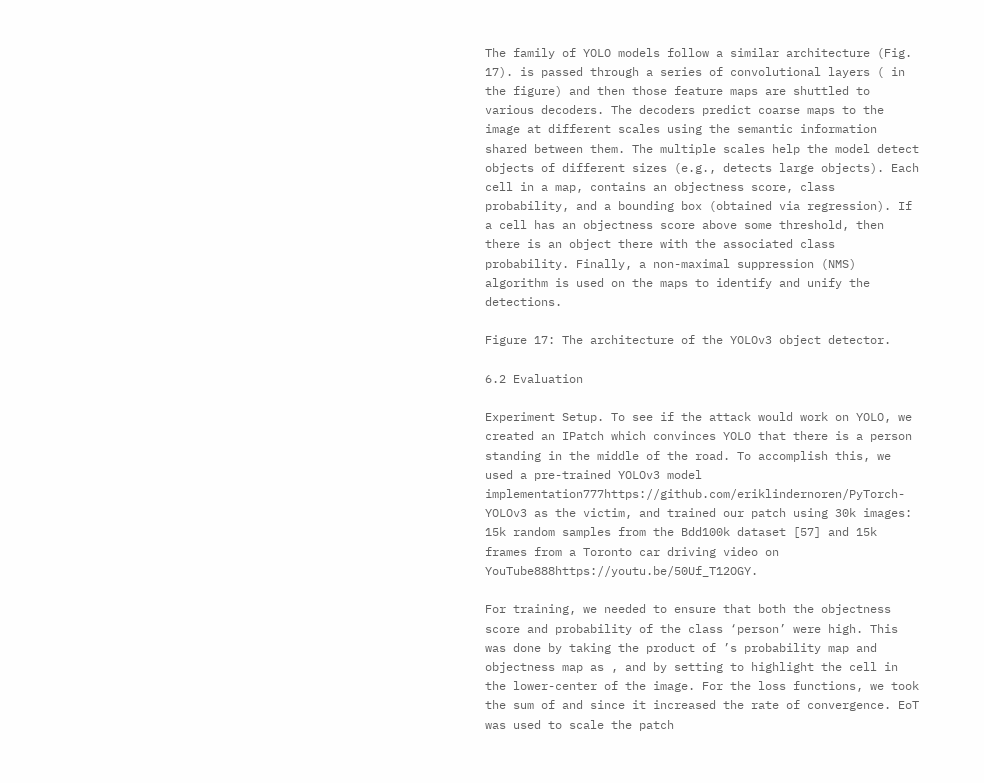The family of YOLO models follow a similar architecture (Fig. 17). is passed through a series of convolutional layers ( in the figure) and then those feature maps are shuttled to various decoders. The decoders predict coarse maps to the image at different scales using the semantic information shared between them. The multiple scales help the model detect objects of different sizes (e.g., detects large objects). Each cell in a map, contains an objectness score, class probability, and a bounding box (obtained via regression). If a cell has an objectness score above some threshold, then there is an object there with the associated class probability. Finally, a non-maximal suppression (NMS) algorithm is used on the maps to identify and unify the detections.

Figure 17: The architecture of the YOLOv3 object detector.

6.2 Evaluation

Experiment Setup. To see if the attack would work on YOLO, we created an IPatch which convinces YOLO that there is a person standing in the middle of the road. To accomplish this, we used a pre-trained YOLOv3 model implementation777https://github.com/eriklindernoren/PyTorch-YOLOv3 as the victim, and trained our patch using 30k images: 15k random samples from the Bdd100k dataset [57] and 15k frames from a Toronto car driving video on YouTube888https://youtu.be/50Uf_T12OGY.

For training, we needed to ensure that both the objectness score and probability of the class ‘person’ were high. This was done by taking the product of ’s probability map and objectness map as , and by setting to highlight the cell in the lower-center of the image. For the loss functions, we took the sum of and since it increased the rate of convergence. EoT was used to scale the patch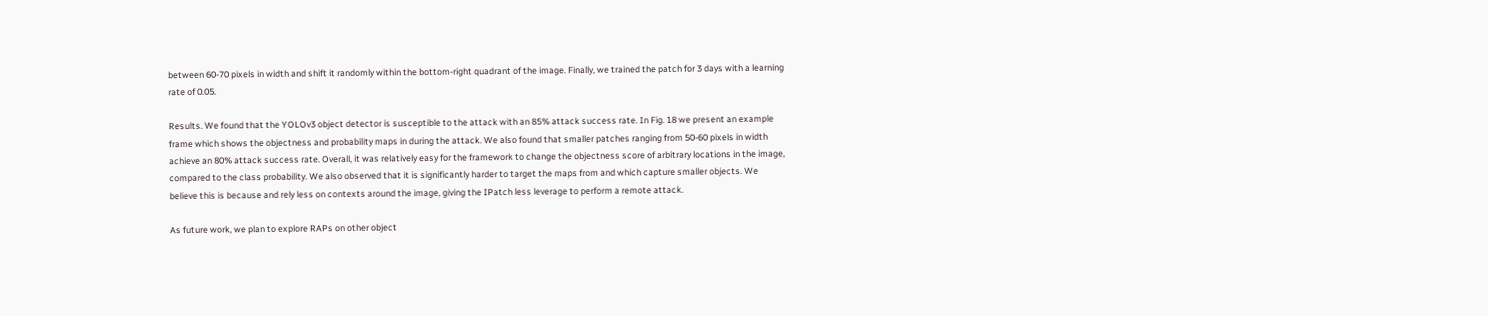between 60-70 pixels in width and shift it randomly within the bottom-right quadrant of the image. Finally, we trained the patch for 3 days with a learning rate of 0.05.

Results. We found that the YOLOv3 object detector is susceptible to the attack with an 85% attack success rate. In Fig. 18 we present an example frame which shows the objectness and probability maps in during the attack. We also found that smaller patches ranging from 50-60 pixels in width achieve an 80% attack success rate. Overall, it was relatively easy for the framework to change the objectness score of arbitrary locations in the image, compared to the class probability. We also observed that it is significantly harder to target the maps from and which capture smaller objects. We believe this is because and rely less on contexts around the image, giving the IPatch less leverage to perform a remote attack.

As future work, we plan to explore RAPs on other object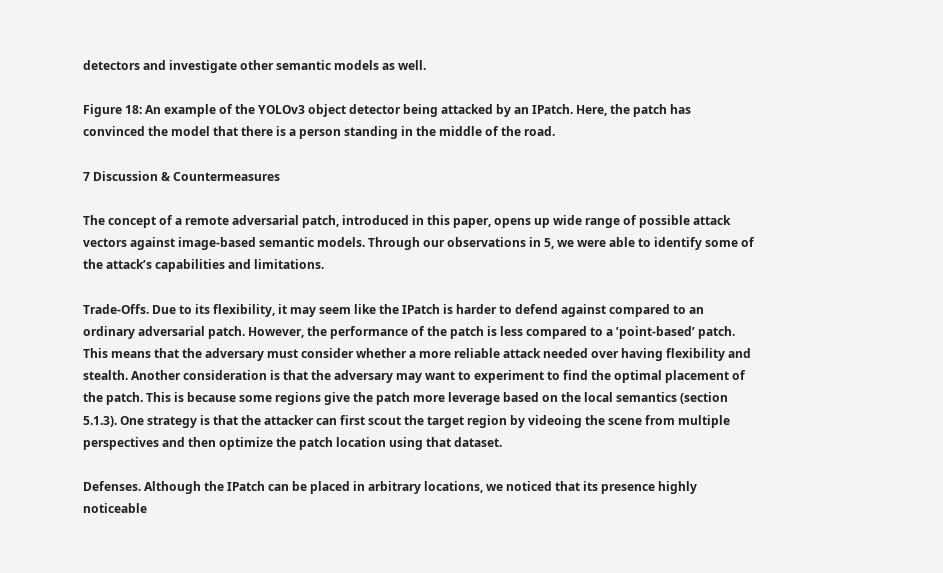detectors and investigate other semantic models as well.

Figure 18: An example of the YOLOv3 object detector being attacked by an IPatch. Here, the patch has convinced the model that there is a person standing in the middle of the road.

7 Discussion & Countermeasures

The concept of a remote adversarial patch, introduced in this paper, opens up wide range of possible attack vectors against image-based semantic models. Through our observations in 5, we were able to identify some of the attack’s capabilities and limitations.

Trade-Offs. Due to its flexibility, it may seem like the IPatch is harder to defend against compared to an ordinary adversarial patch. However, the performance of the patch is less compared to a ’point-based’ patch. This means that the adversary must consider whether a more reliable attack needed over having flexibility and stealth. Another consideration is that the adversary may want to experiment to find the optimal placement of the patch. This is because some regions give the patch more leverage based on the local semantics (section 5.1.3). One strategy is that the attacker can first scout the target region by videoing the scene from multiple perspectives and then optimize the patch location using that dataset.

Defenses. Although the IPatch can be placed in arbitrary locations, we noticed that its presence highly noticeable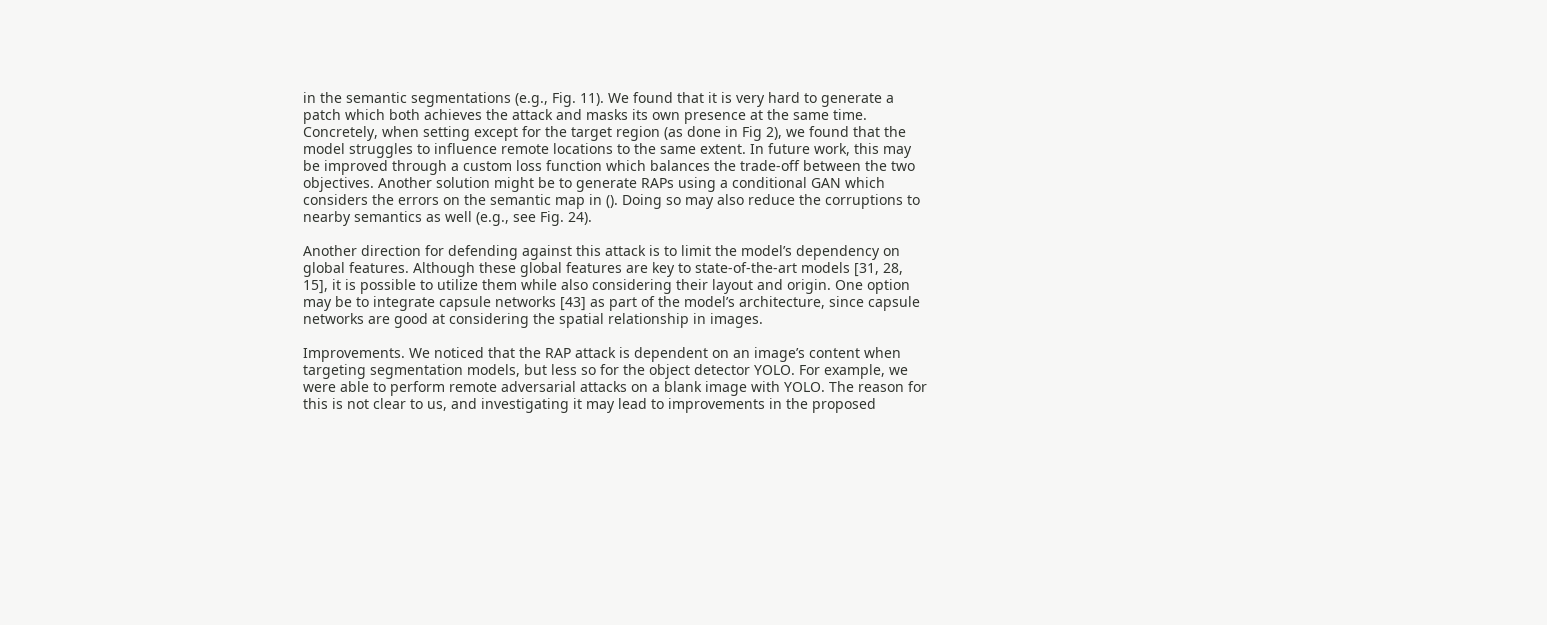in the semantic segmentations (e.g., Fig. 11). We found that it is very hard to generate a patch which both achieves the attack and masks its own presence at the same time. Concretely, when setting except for the target region (as done in Fig 2), we found that the model struggles to influence remote locations to the same extent. In future work, this may be improved through a custom loss function which balances the trade-off between the two objectives. Another solution might be to generate RAPs using a conditional GAN which considers the errors on the semantic map in (). Doing so may also reduce the corruptions to nearby semantics as well (e.g., see Fig. 24).

Another direction for defending against this attack is to limit the model’s dependency on global features. Although these global features are key to state-of-the-art models [31, 28, 15], it is possible to utilize them while also considering their layout and origin. One option may be to integrate capsule networks [43] as part of the model’s architecture, since capsule networks are good at considering the spatial relationship in images.

Improvements. We noticed that the RAP attack is dependent on an image’s content when targeting segmentation models, but less so for the object detector YOLO. For example, we were able to perform remote adversarial attacks on a blank image with YOLO. The reason for this is not clear to us, and investigating it may lead to improvements in the proposed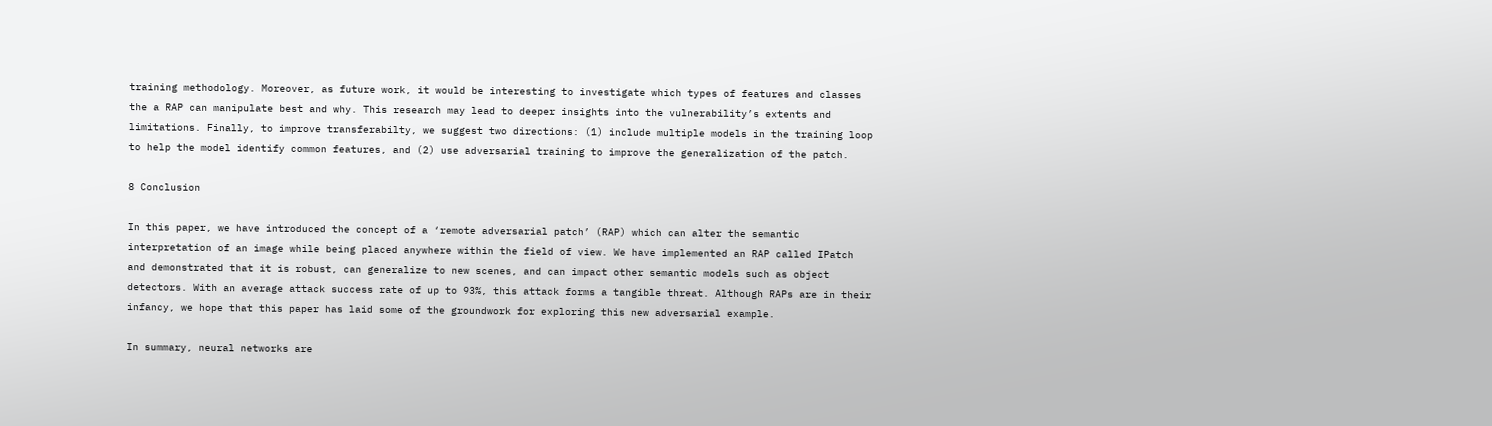training methodology. Moreover, as future work, it would be interesting to investigate which types of features and classes the a RAP can manipulate best and why. This research may lead to deeper insights into the vulnerability’s extents and limitations. Finally, to improve transferabilty, we suggest two directions: (1) include multiple models in the training loop to help the model identify common features, and (2) use adversarial training to improve the generalization of the patch.

8 Conclusion

In this paper, we have introduced the concept of a ‘remote adversarial patch’ (RAP) which can alter the semantic interpretation of an image while being placed anywhere within the field of view. We have implemented an RAP called IPatch and demonstrated that it is robust, can generalize to new scenes, and can impact other semantic models such as object detectors. With an average attack success rate of up to 93%, this attack forms a tangible threat. Although RAPs are in their infancy, we hope that this paper has laid some of the groundwork for exploring this new adversarial example.

In summary, neural networks are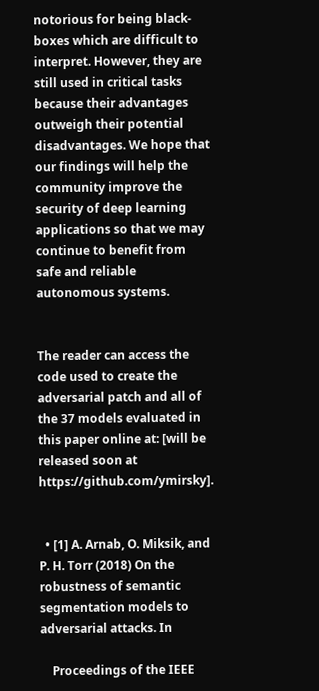notorious for being black-boxes which are difficult to interpret. However, they are still used in critical tasks because their advantages outweigh their potential disadvantages. We hope that our findings will help the community improve the security of deep learning applications so that we may continue to benefit from safe and reliable autonomous systems.


The reader can access the code used to create the adversarial patch and all of the 37 models evaluated in this paper online at: [will be released soon at https://github.com/ymirsky].


  • [1] A. Arnab, O. Miksik, and P. H. Torr (2018) On the robustness of semantic segmentation models to adversarial attacks. In

    Proceedings of the IEEE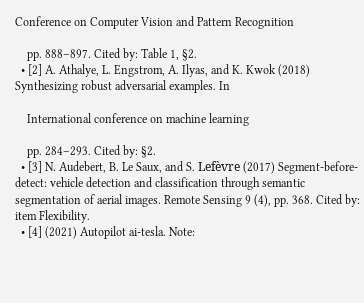Conference on Computer Vision and Pattern Recognition

    pp. 888–897. Cited by: Table 1, §2.
  • [2] A. Athalye, L. Engstrom, A. Ilyas, and K. Kwok (2018) Synthesizing robust adversarial examples. In

    International conference on machine learning

    pp. 284–293. Cited by: §2.
  • [3] N. Audebert, B. Le Saux, and S. Lefèvre (2017) Segment-before-detect: vehicle detection and classification through semantic segmentation of aerial images. Remote Sensing 9 (4), pp. 368. Cited by: item Flexibility.
  • [4] (2021) Autopilot ai-tesla. Note: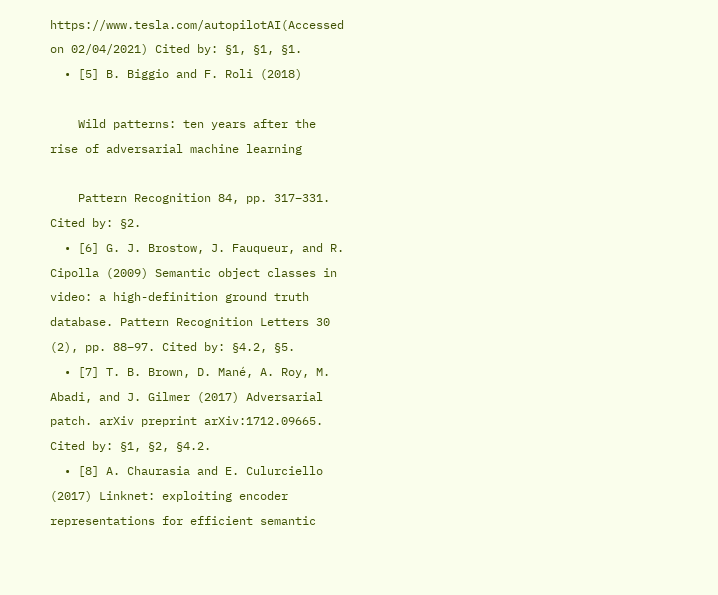https://www.tesla.com/autopilotAI(Accessed on 02/04/2021) Cited by: §1, §1, §1.
  • [5] B. Biggio and F. Roli (2018)

    Wild patterns: ten years after the rise of adversarial machine learning

    Pattern Recognition 84, pp. 317–331. Cited by: §2.
  • [6] G. J. Brostow, J. Fauqueur, and R. Cipolla (2009) Semantic object classes in video: a high-definition ground truth database. Pattern Recognition Letters 30 (2), pp. 88–97. Cited by: §4.2, §5.
  • [7] T. B. Brown, D. Mané, A. Roy, M. Abadi, and J. Gilmer (2017) Adversarial patch. arXiv preprint arXiv:1712.09665. Cited by: §1, §2, §4.2.
  • [8] A. Chaurasia and E. Culurciello (2017) Linknet: exploiting encoder representations for efficient semantic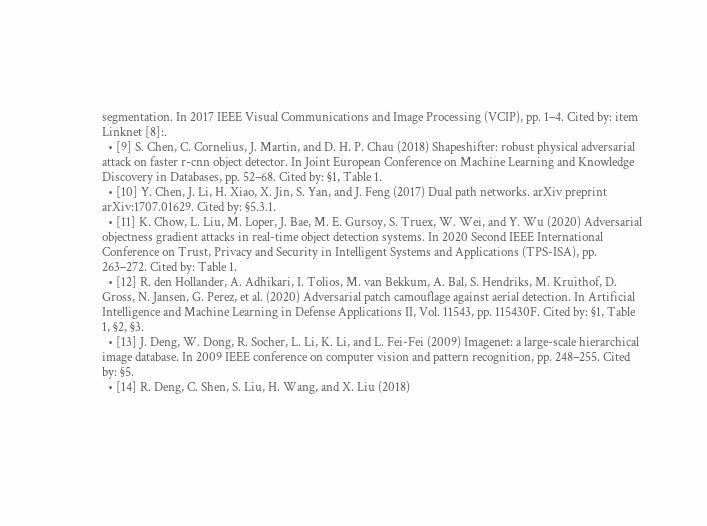segmentation. In 2017 IEEE Visual Communications and Image Processing (VCIP), pp. 1–4. Cited by: item Linknet [8]:.
  • [9] S. Chen, C. Cornelius, J. Martin, and D. H. P. Chau (2018) Shapeshifter: robust physical adversarial attack on faster r-cnn object detector. In Joint European Conference on Machine Learning and Knowledge Discovery in Databases, pp. 52–68. Cited by: §1, Table 1.
  • [10] Y. Chen, J. Li, H. Xiao, X. Jin, S. Yan, and J. Feng (2017) Dual path networks. arXiv preprint arXiv:1707.01629. Cited by: §5.3.1.
  • [11] K. Chow, L. Liu, M. Loper, J. Bae, M. E. Gursoy, S. Truex, W. Wei, and Y. Wu (2020) Adversarial objectness gradient attacks in real-time object detection systems. In 2020 Second IEEE International Conference on Trust, Privacy and Security in Intelligent Systems and Applications (TPS-ISA), pp. 263–272. Cited by: Table 1.
  • [12] R. den Hollander, A. Adhikari, I. Tolios, M. van Bekkum, A. Bal, S. Hendriks, M. Kruithof, D. Gross, N. Jansen, G. Perez, et al. (2020) Adversarial patch camouflage against aerial detection. In Artificial Intelligence and Machine Learning in Defense Applications II, Vol. 11543, pp. 115430F. Cited by: §1, Table 1, §2, §3.
  • [13] J. Deng, W. Dong, R. Socher, L. Li, K. Li, and L. Fei-Fei (2009) Imagenet: a large-scale hierarchical image database. In 2009 IEEE conference on computer vision and pattern recognition, pp. 248–255. Cited by: §5.
  • [14] R. Deng, C. Shen, S. Liu, H. Wang, and X. Liu (2018)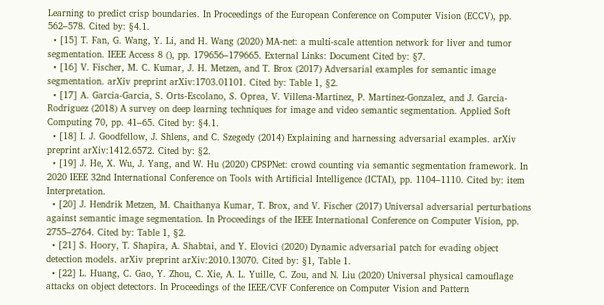Learning to predict crisp boundaries. In Proceedings of the European Conference on Computer Vision (ECCV), pp. 562–578. Cited by: §4.1.
  • [15] T. Fan, G. Wang, Y. Li, and H. Wang (2020) MA-net: a multi-scale attention network for liver and tumor segmentation. IEEE Access 8 (), pp. 179656–179665. External Links: Document Cited by: §7.
  • [16] V. Fischer, M. C. Kumar, J. H. Metzen, and T. Brox (2017) Adversarial examples for semantic image segmentation. arXiv preprint arXiv:1703.01101. Cited by: Table 1, §2.
  • [17] A. Garcia-Garcia, S. Orts-Escolano, S. Oprea, V. Villena-Martinez, P. Martinez-Gonzalez, and J. Garcia-Rodriguez (2018) A survey on deep learning techniques for image and video semantic segmentation. Applied Soft Computing 70, pp. 41–65. Cited by: §4.1.
  • [18] I. J. Goodfellow, J. Shlens, and C. Szegedy (2014) Explaining and harnessing adversarial examples. arXiv preprint arXiv:1412.6572. Cited by: §2.
  • [19] J. He, X. Wu, J. Yang, and W. Hu (2020) CPSPNet: crowd counting via semantic segmentation framework. In 2020 IEEE 32nd International Conference on Tools with Artificial Intelligence (ICTAI), pp. 1104–1110. Cited by: item Interpretation.
  • [20] J. Hendrik Metzen, M. Chaithanya Kumar, T. Brox, and V. Fischer (2017) Universal adversarial perturbations against semantic image segmentation. In Proceedings of the IEEE International Conference on Computer Vision, pp. 2755–2764. Cited by: Table 1, §2.
  • [21] S. Hoory, T. Shapira, A. Shabtai, and Y. Elovici (2020) Dynamic adversarial patch for evading object detection models. arXiv preprint arXiv:2010.13070. Cited by: §1, Table 1.
  • [22] L. Huang, C. Gao, Y. Zhou, C. Xie, A. L. Yuille, C. Zou, and N. Liu (2020) Universal physical camouflage attacks on object detectors. In Proceedings of the IEEE/CVF Conference on Computer Vision and Pattern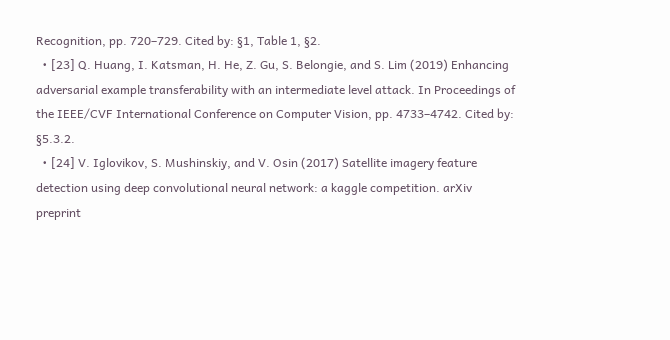Recognition, pp. 720–729. Cited by: §1, Table 1, §2.
  • [23] Q. Huang, I. Katsman, H. He, Z. Gu, S. Belongie, and S. Lim (2019) Enhancing adversarial example transferability with an intermediate level attack. In Proceedings of the IEEE/CVF International Conference on Computer Vision, pp. 4733–4742. Cited by: §5.3.2.
  • [24] V. Iglovikov, S. Mushinskiy, and V. Osin (2017) Satellite imagery feature detection using deep convolutional neural network: a kaggle competition. arXiv preprint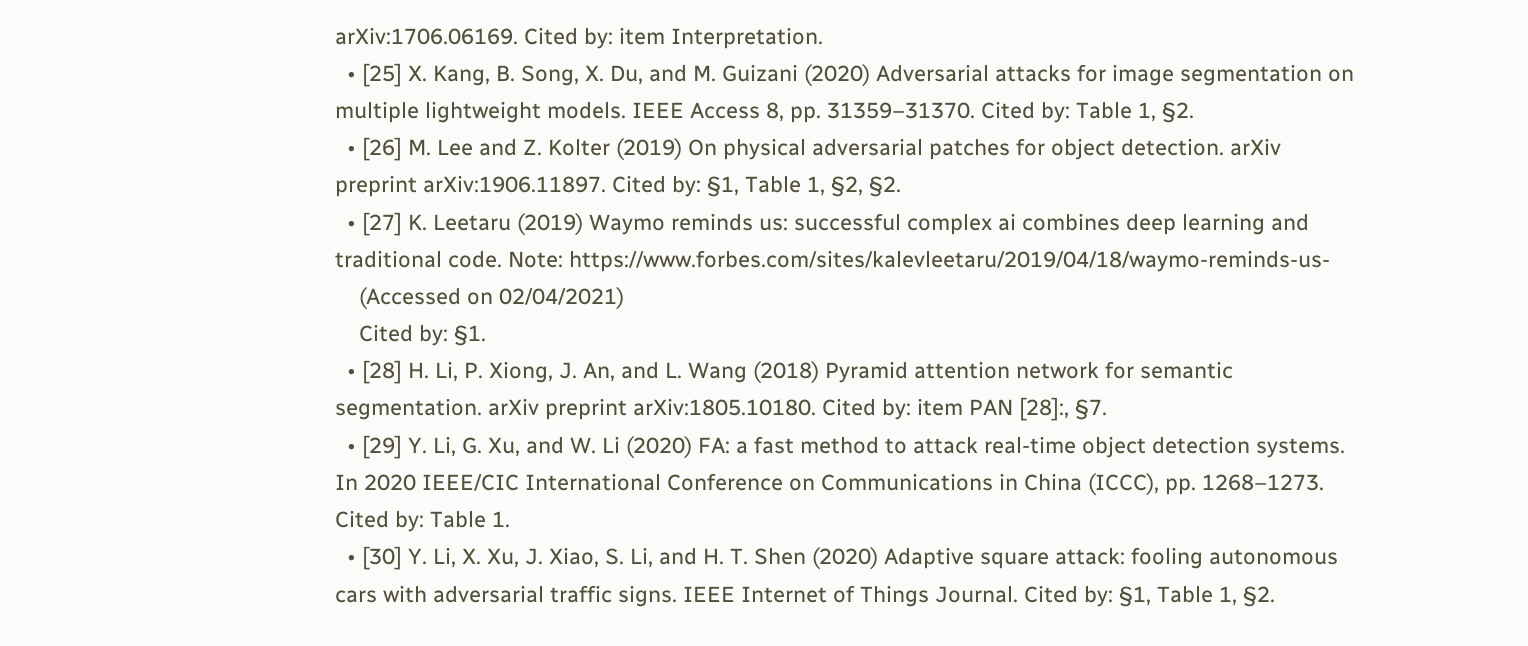arXiv:1706.06169. Cited by: item Interpretation.
  • [25] X. Kang, B. Song, X. Du, and M. Guizani (2020) Adversarial attacks for image segmentation on multiple lightweight models. IEEE Access 8, pp. 31359–31370. Cited by: Table 1, §2.
  • [26] M. Lee and Z. Kolter (2019) On physical adversarial patches for object detection. arXiv preprint arXiv:1906.11897. Cited by: §1, Table 1, §2, §2.
  • [27] K. Leetaru (2019) Waymo reminds us: successful complex ai combines deep learning and traditional code. Note: https://www.forbes.com/sites/kalevleetaru/2019/04/18/waymo-reminds-us-
    (Accessed on 02/04/2021)
    Cited by: §1.
  • [28] H. Li, P. Xiong, J. An, and L. Wang (2018) Pyramid attention network for semantic segmentation. arXiv preprint arXiv:1805.10180. Cited by: item PAN [28]:, §7.
  • [29] Y. Li, G. Xu, and W. Li (2020) FA: a fast method to attack real-time object detection systems. In 2020 IEEE/CIC International Conference on Communications in China (ICCC), pp. 1268–1273. Cited by: Table 1.
  • [30] Y. Li, X. Xu, J. Xiao, S. Li, and H. T. Shen (2020) Adaptive square attack: fooling autonomous cars with adversarial traffic signs. IEEE Internet of Things Journal. Cited by: §1, Table 1, §2.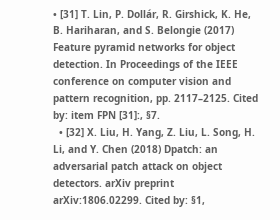• [31] T. Lin, P. Dollár, R. Girshick, K. He, B. Hariharan, and S. Belongie (2017) Feature pyramid networks for object detection. In Proceedings of the IEEE conference on computer vision and pattern recognition, pp. 2117–2125. Cited by: item FPN [31]:, §7.
  • [32] X. Liu, H. Yang, Z. Liu, L. Song, H. Li, and Y. Chen (2018) Dpatch: an adversarial patch attack on object detectors. arXiv preprint arXiv:1806.02299. Cited by: §1,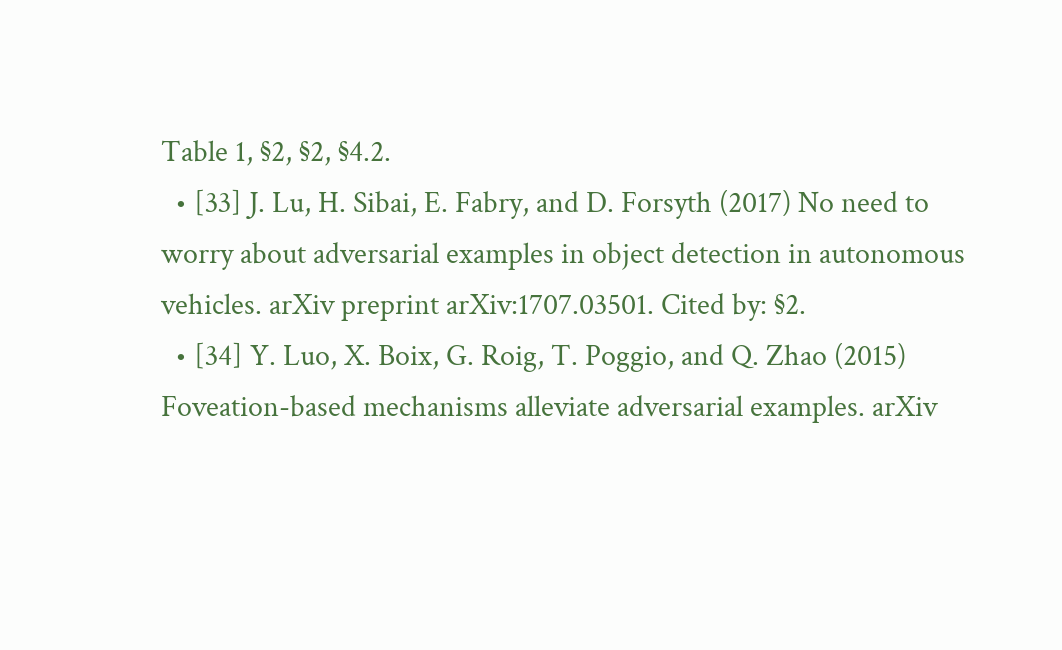Table 1, §2, §2, §4.2.
  • [33] J. Lu, H. Sibai, E. Fabry, and D. Forsyth (2017) No need to worry about adversarial examples in object detection in autonomous vehicles. arXiv preprint arXiv:1707.03501. Cited by: §2.
  • [34] Y. Luo, X. Boix, G. Roig, T. Poggio, and Q. Zhao (2015) Foveation-based mechanisms alleviate adversarial examples. arXiv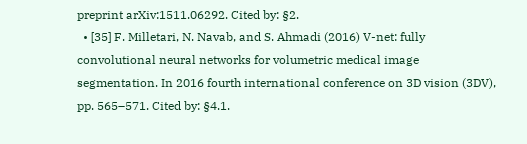preprint arXiv:1511.06292. Cited by: §2.
  • [35] F. Milletari, N. Navab, and S. Ahmadi (2016) V-net: fully convolutional neural networks for volumetric medical image segmentation. In 2016 fourth international conference on 3D vision (3DV), pp. 565–571. Cited by: §4.1.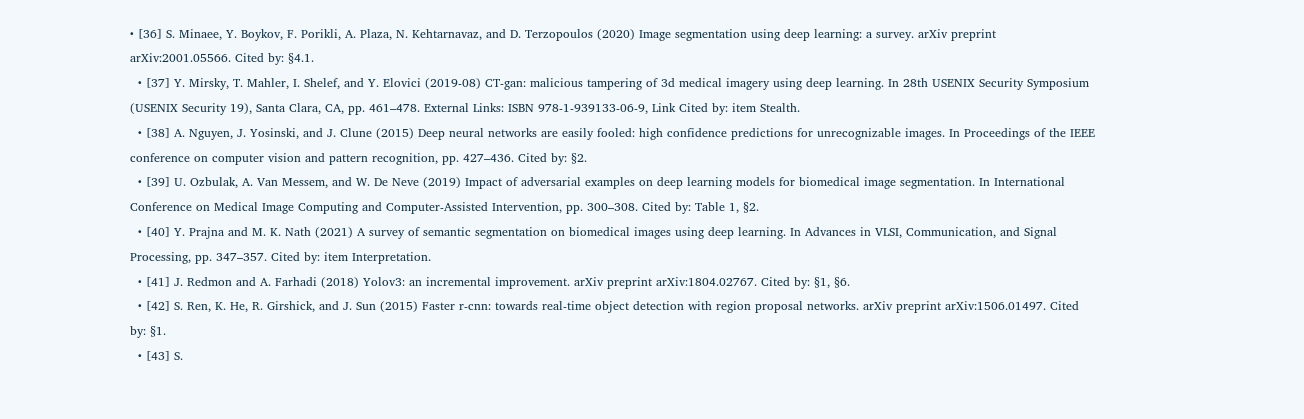• [36] S. Minaee, Y. Boykov, F. Porikli, A. Plaza, N. Kehtarnavaz, and D. Terzopoulos (2020) Image segmentation using deep learning: a survey. arXiv preprint arXiv:2001.05566. Cited by: §4.1.
  • [37] Y. Mirsky, T. Mahler, I. Shelef, and Y. Elovici (2019-08) CT-gan: malicious tampering of 3d medical imagery using deep learning. In 28th USENIX Security Symposium (USENIX Security 19), Santa Clara, CA, pp. 461–478. External Links: ISBN 978-1-939133-06-9, Link Cited by: item Stealth.
  • [38] A. Nguyen, J. Yosinski, and J. Clune (2015) Deep neural networks are easily fooled: high confidence predictions for unrecognizable images. In Proceedings of the IEEE conference on computer vision and pattern recognition, pp. 427–436. Cited by: §2.
  • [39] U. Ozbulak, A. Van Messem, and W. De Neve (2019) Impact of adversarial examples on deep learning models for biomedical image segmentation. In International Conference on Medical Image Computing and Computer-Assisted Intervention, pp. 300–308. Cited by: Table 1, §2.
  • [40] Y. Prajna and M. K. Nath (2021) A survey of semantic segmentation on biomedical images using deep learning. In Advances in VLSI, Communication, and Signal Processing, pp. 347–357. Cited by: item Interpretation.
  • [41] J. Redmon and A. Farhadi (2018) Yolov3: an incremental improvement. arXiv preprint arXiv:1804.02767. Cited by: §1, §6.
  • [42] S. Ren, K. He, R. Girshick, and J. Sun (2015) Faster r-cnn: towards real-time object detection with region proposal networks. arXiv preprint arXiv:1506.01497. Cited by: §1.
  • [43] S.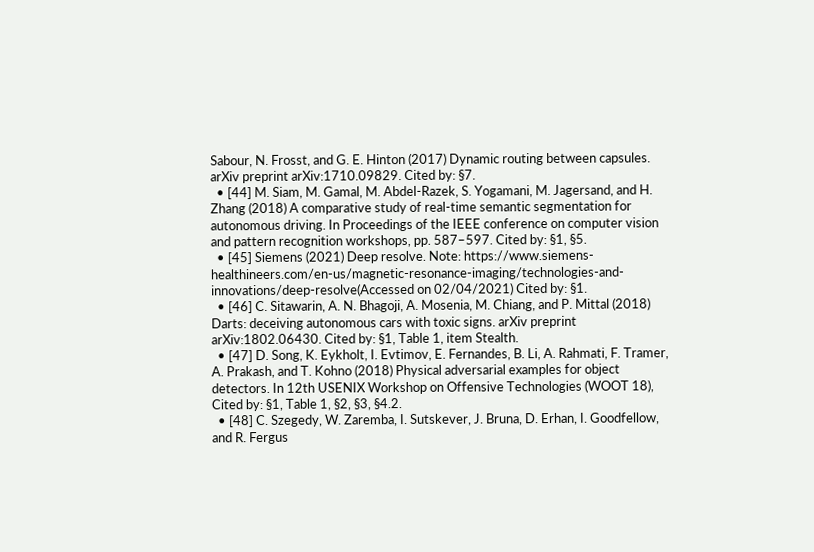Sabour, N. Frosst, and G. E. Hinton (2017) Dynamic routing between capsules. arXiv preprint arXiv:1710.09829. Cited by: §7.
  • [44] M. Siam, M. Gamal, M. Abdel-Razek, S. Yogamani, M. Jagersand, and H. Zhang (2018) A comparative study of real-time semantic segmentation for autonomous driving. In Proceedings of the IEEE conference on computer vision and pattern recognition workshops, pp. 587–597. Cited by: §1, §5.
  • [45] Siemens (2021) Deep resolve. Note: https://www.siemens-healthineers.com/en-us/magnetic-resonance-imaging/technologies-and-innovations/deep-resolve(Accessed on 02/04/2021) Cited by: §1.
  • [46] C. Sitawarin, A. N. Bhagoji, A. Mosenia, M. Chiang, and P. Mittal (2018) Darts: deceiving autonomous cars with toxic signs. arXiv preprint arXiv:1802.06430. Cited by: §1, Table 1, item Stealth.
  • [47] D. Song, K. Eykholt, I. Evtimov, E. Fernandes, B. Li, A. Rahmati, F. Tramer, A. Prakash, and T. Kohno (2018) Physical adversarial examples for object detectors. In 12th USENIX Workshop on Offensive Technologies (WOOT 18), Cited by: §1, Table 1, §2, §3, §4.2.
  • [48] C. Szegedy, W. Zaremba, I. Sutskever, J. Bruna, D. Erhan, I. Goodfellow, and R. Fergus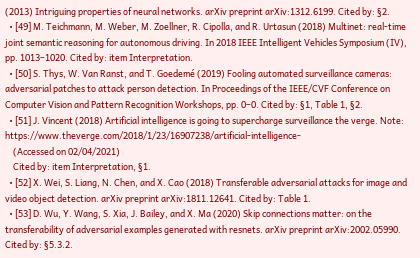(2013) Intriguing properties of neural networks. arXiv preprint arXiv:1312.6199. Cited by: §2.
  • [49] M. Teichmann, M. Weber, M. Zoellner, R. Cipolla, and R. Urtasun (2018) Multinet: real-time joint semantic reasoning for autonomous driving. In 2018 IEEE Intelligent Vehicles Symposium (IV), pp. 1013–1020. Cited by: item Interpretation.
  • [50] S. Thys, W. Van Ranst, and T. Goedemé (2019) Fooling automated surveillance cameras: adversarial patches to attack person detection. In Proceedings of the IEEE/CVF Conference on Computer Vision and Pattern Recognition Workshops, pp. 0–0. Cited by: §1, Table 1, §2.
  • [51] J. Vincent (2018) Artificial intelligence is going to supercharge surveillance the verge. Note: https://www.theverge.com/2018/1/23/16907238/artificial-intelligence-
    (Accessed on 02/04/2021)
    Cited by: item Interpretation, §1.
  • [52] X. Wei, S. Liang, N. Chen, and X. Cao (2018) Transferable adversarial attacks for image and video object detection. arXiv preprint arXiv:1811.12641. Cited by: Table 1.
  • [53] D. Wu, Y. Wang, S. Xia, J. Bailey, and X. Ma (2020) Skip connections matter: on the transferability of adversarial examples generated with resnets. arXiv preprint arXiv:2002.05990. Cited by: §5.3.2.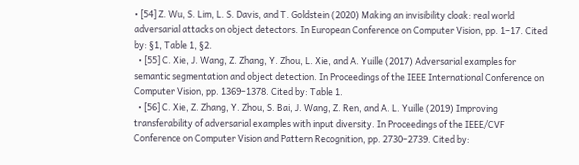• [54] Z. Wu, S. Lim, L. S. Davis, and T. Goldstein (2020) Making an invisibility cloak: real world adversarial attacks on object detectors. In European Conference on Computer Vision, pp. 1–17. Cited by: §1, Table 1, §2.
  • [55] C. Xie, J. Wang, Z. Zhang, Y. Zhou, L. Xie, and A. Yuille (2017) Adversarial examples for semantic segmentation and object detection. In Proceedings of the IEEE International Conference on Computer Vision, pp. 1369–1378. Cited by: Table 1.
  • [56] C. Xie, Z. Zhang, Y. Zhou, S. Bai, J. Wang, Z. Ren, and A. L. Yuille (2019) Improving transferability of adversarial examples with input diversity. In Proceedings of the IEEE/CVF Conference on Computer Vision and Pattern Recognition, pp. 2730–2739. Cited by: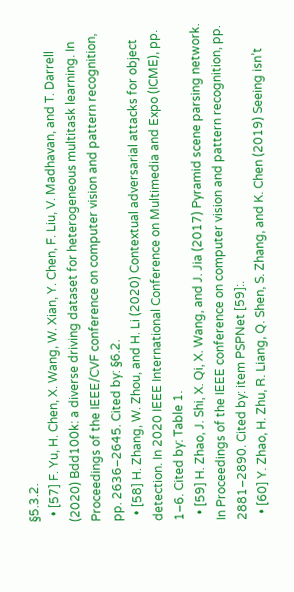§5.3.2.
  • [57] F. Yu, H. Chen, X. Wang, W. Xian, Y. Chen, F. Liu, V. Madhavan, and T. Darrell (2020) Bdd100k: a diverse driving dataset for heterogeneous multitask learning. In Proceedings of the IEEE/CVF conference on computer vision and pattern recognition, pp. 2636–2645. Cited by: §6.2.
  • [58] H. Zhang, W. Zhou, and H. Li (2020) Contextual adversarial attacks for object detection. In 2020 IEEE International Conference on Multimedia and Expo (ICME), pp. 1–6. Cited by: Table 1.
  • [59] H. Zhao, J. Shi, X. Qi, X. Wang, and J. Jia (2017) Pyramid scene parsing network. In Proceedings of the IEEE conference on computer vision and pattern recognition, pp. 2881–2890. Cited by: item PSPNet [59]:.
  • [60] Y. Zhao, H. Zhu, R. Liang, Q. Shen, S. Zhang, and K. Chen (2019) Seeing isn’t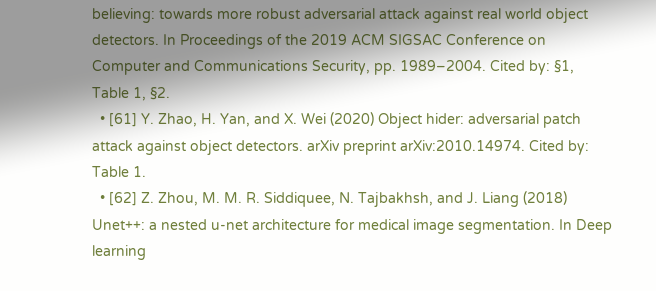believing: towards more robust adversarial attack against real world object detectors. In Proceedings of the 2019 ACM SIGSAC Conference on Computer and Communications Security, pp. 1989–2004. Cited by: §1, Table 1, §2.
  • [61] Y. Zhao, H. Yan, and X. Wei (2020) Object hider: adversarial patch attack against object detectors. arXiv preprint arXiv:2010.14974. Cited by: Table 1.
  • [62] Z. Zhou, M. M. R. Siddiquee, N. Tajbakhsh, and J. Liang (2018) Unet++: a nested u-net architecture for medical image segmentation. In Deep learning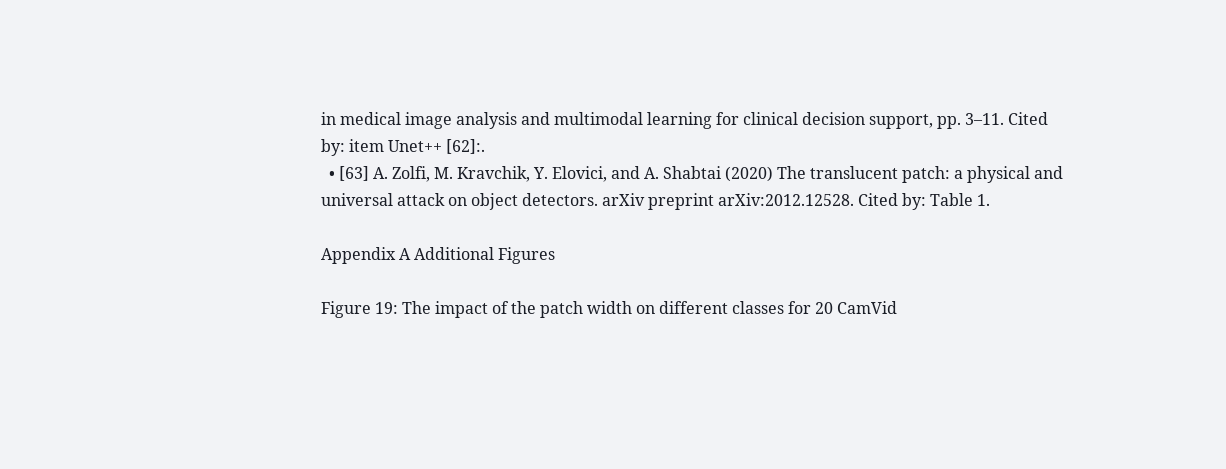in medical image analysis and multimodal learning for clinical decision support, pp. 3–11. Cited by: item Unet++ [62]:.
  • [63] A. Zolfi, M. Kravchik, Y. Elovici, and A. Shabtai (2020) The translucent patch: a physical and universal attack on object detectors. arXiv preprint arXiv:2012.12528. Cited by: Table 1.

Appendix A Additional Figures

Figure 19: The impact of the patch width on different classes for 20 CamVid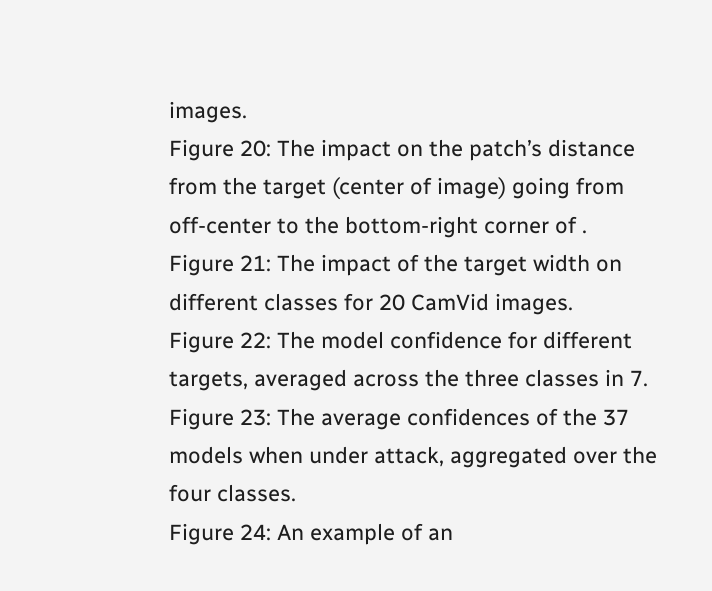images.
Figure 20: The impact on the patch’s distance from the target (center of image) going from off-center to the bottom-right corner of .
Figure 21: The impact of the target width on different classes for 20 CamVid images.
Figure 22: The model confidence for different targets, averaged across the three classes in 7.
Figure 23: The average confidences of the 37 models when under attack, aggregated over the four classes.
Figure 24: An example of an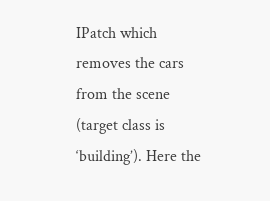IPatch which removes the cars from the scene (target class is ‘building’). Here the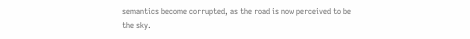semantics become corrupted, as the road is now perceived to be the sky.